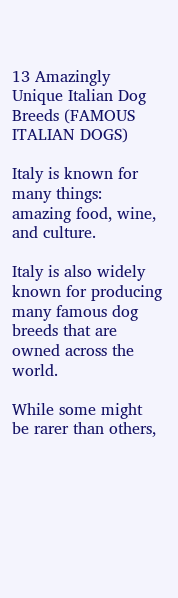13 Amazingly Unique Italian Dog Breeds (FAMOUS ITALIAN DOGS)

Italy is known for many things: amazing food, wine, and culture.

Italy is also widely known for producing many famous dog breeds that are owned across the world.

While some might be rarer than others,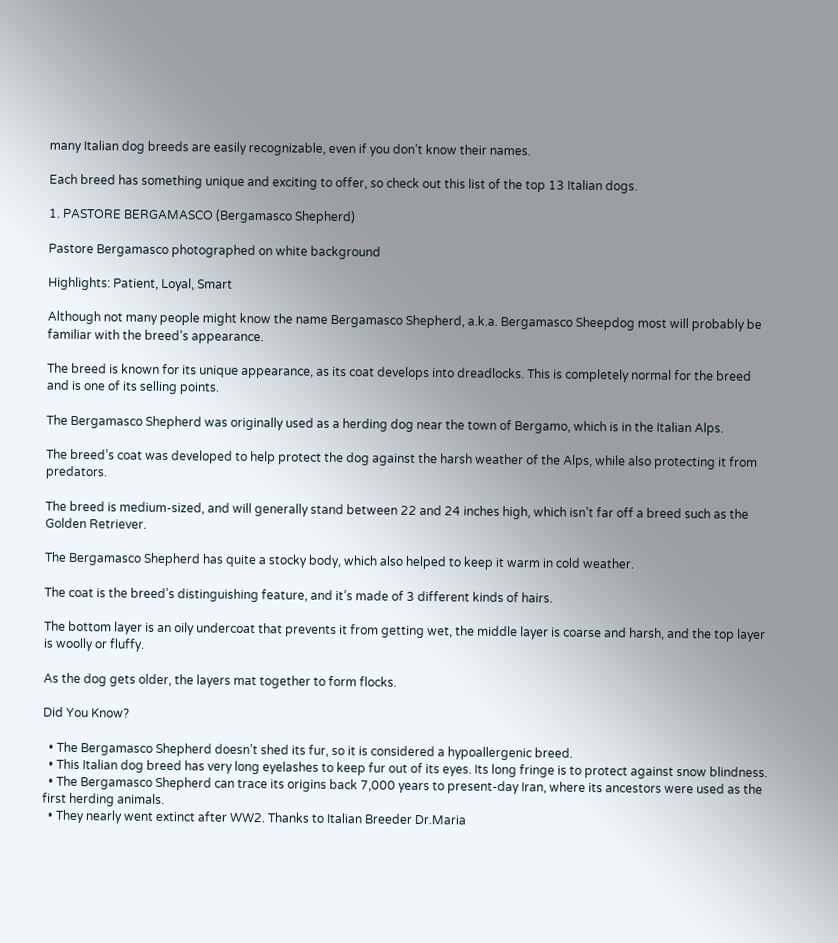many Italian dog breeds are easily recognizable, even if you don’t know their names.

Each breed has something unique and exciting to offer, so check out this list of the top 13 Italian dogs.

1. PASTORE BERGAMASCO (Bergamasco Shepherd)

Pastore Bergamasco photographed on white background

Highlights: Patient, Loyal, Smart

Although not many people might know the name Bergamasco Shepherd, a.k.a. Bergamasco Sheepdog most will probably be familiar with the breed’s appearance.

The breed is known for its unique appearance, as its coat develops into dreadlocks. This is completely normal for the breed and is one of its selling points.

The Bergamasco Shepherd was originally used as a herding dog near the town of Bergamo, which is in the Italian Alps.

The breed’s coat was developed to help protect the dog against the harsh weather of the Alps, while also protecting it from predators.

The breed is medium-sized, and will generally stand between 22 and 24 inches high, which isn’t far off a breed such as the Golden Retriever.

The Bergamasco Shepherd has quite a stocky body, which also helped to keep it warm in cold weather.

The coat is the breed’s distinguishing feature, and it’s made of 3 different kinds of hairs.

The bottom layer is an oily undercoat that prevents it from getting wet, the middle layer is coarse and harsh, and the top layer is woolly or fluffy.

As the dog gets older, the layers mat together to form flocks.

Did You Know?

  • The Bergamasco Shepherd doesn’t shed its fur, so it is considered a hypoallergenic breed.
  • This Italian dog breed has very long eyelashes to keep fur out of its eyes. Its long fringe is to protect against snow blindness.
  • The Bergamasco Shepherd can trace its origins back 7,000 years to present-day Iran, where its ancestors were used as the first herding animals.
  • They nearly went extinct after WW2. Thanks to Italian Breeder Dr.Maria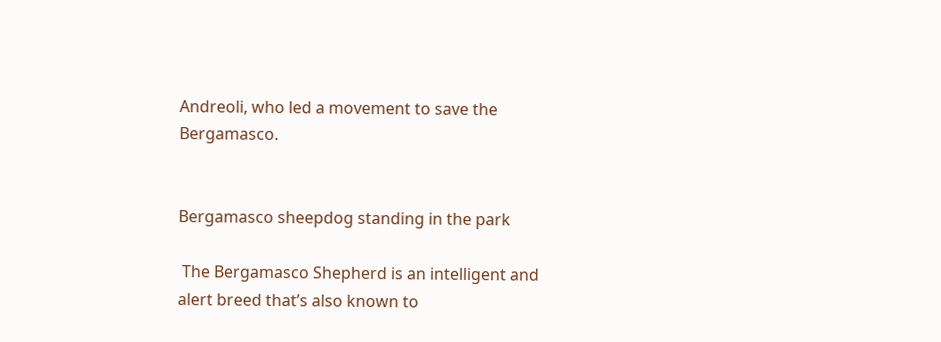Andreoli, who led a movement to save the Bergamasco.


Bergamasco sheepdog standing in the park

 The Bergamasco Shepherd is an intelligent and alert breed that’s also known to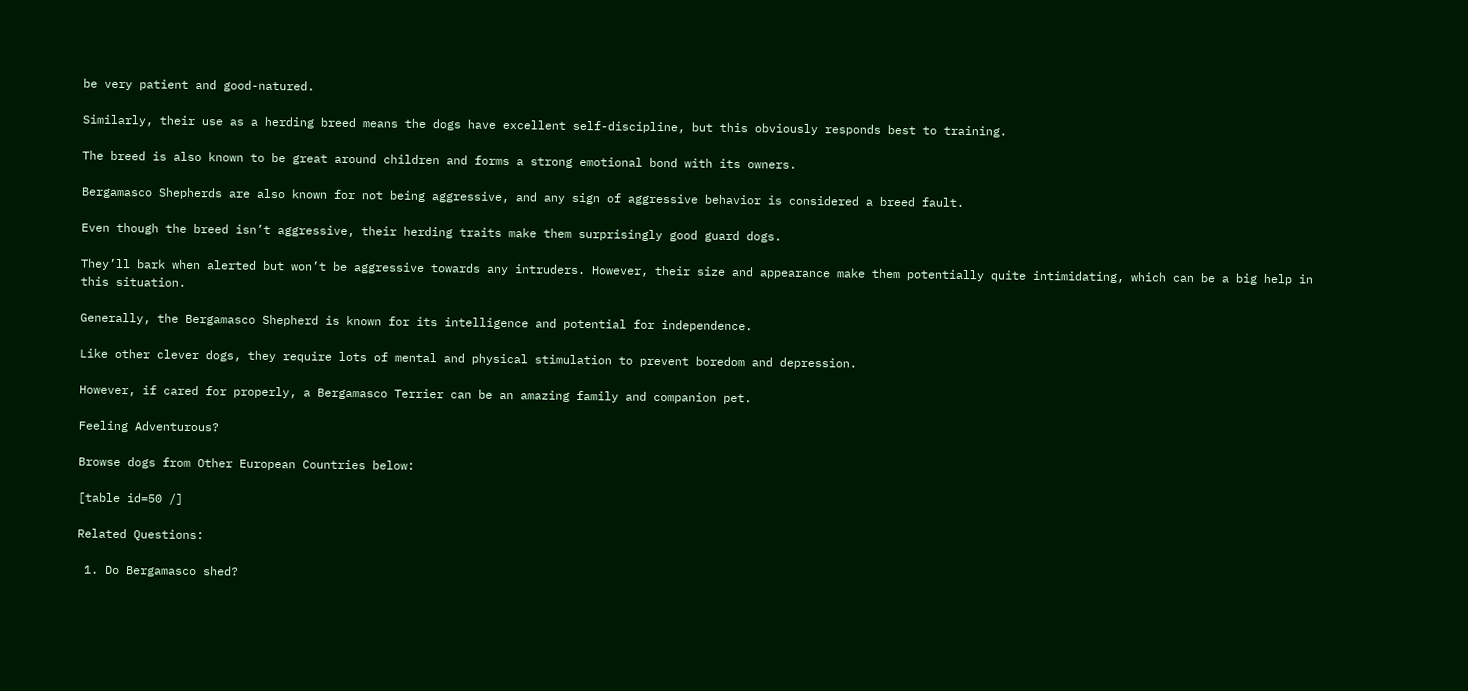be very patient and good-natured.

Similarly, their use as a herding breed means the dogs have excellent self-discipline, but this obviously responds best to training.

The breed is also known to be great around children and forms a strong emotional bond with its owners.

Bergamasco Shepherds are also known for not being aggressive, and any sign of aggressive behavior is considered a breed fault.

Even though the breed isn’t aggressive, their herding traits make them surprisingly good guard dogs.

They’ll bark when alerted but won’t be aggressive towards any intruders. However, their size and appearance make them potentially quite intimidating, which can be a big help in this situation.

Generally, the Bergamasco Shepherd is known for its intelligence and potential for independence.

Like other clever dogs, they require lots of mental and physical stimulation to prevent boredom and depression.

However, if cared for properly, a Bergamasco Terrier can be an amazing family and companion pet.

Feeling Adventurous?

Browse dogs from Other European Countries below:

[table id=50 /]

Related Questions:

 1. Do Bergamasco shed?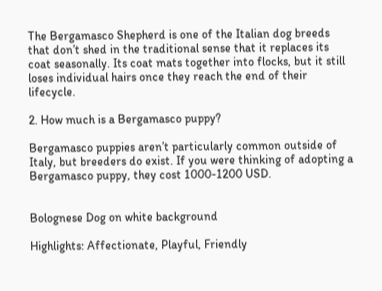The Bergamasco Shepherd is one of the Italian dog breeds that don’t shed in the traditional sense that it replaces its coat seasonally. Its coat mats together into flocks, but it still loses individual hairs once they reach the end of their lifecycle.

2. How much is a Bergamasco puppy?

Bergamasco puppies aren’t particularly common outside of Italy, but breeders do exist. If you were thinking of adopting a Bergamasco puppy, they cost 1000-1200 USD.


Bolognese Dog on white background

Highlights: Affectionate, Playful, Friendly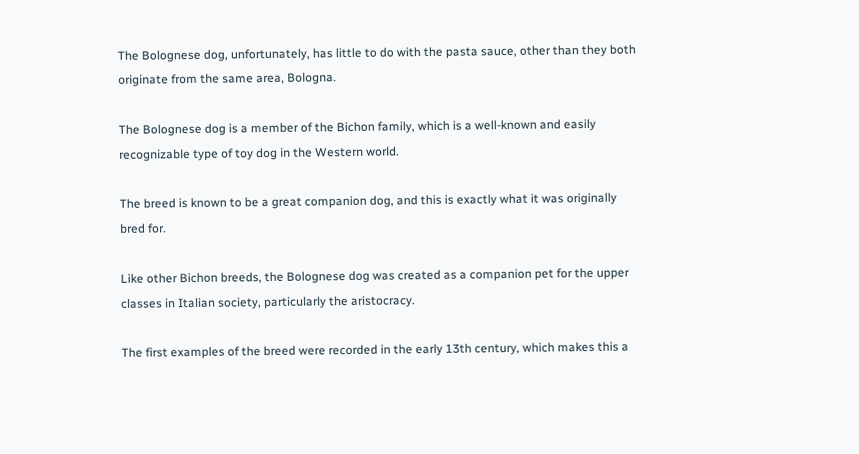The Bolognese dog, unfortunately, has little to do with the pasta sauce, other than they both originate from the same area, Bologna.

The Bolognese dog is a member of the Bichon family, which is a well-known and easily recognizable type of toy dog in the Western world.

The breed is known to be a great companion dog, and this is exactly what it was originally bred for.

Like other Bichon breeds, the Bolognese dog was created as a companion pet for the upper classes in Italian society, particularly the aristocracy.

The first examples of the breed were recorded in the early 13th century, which makes this a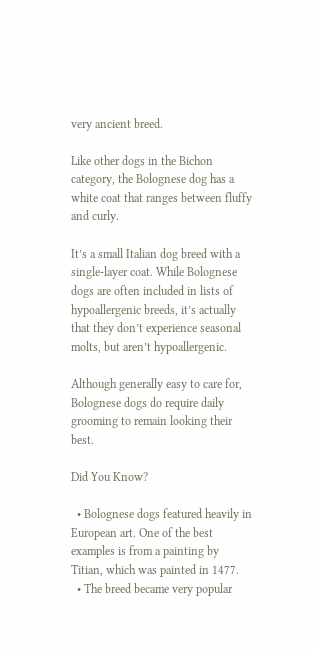very ancient breed.

Like other dogs in the Bichon category, the Bolognese dog has a white coat that ranges between fluffy and curly.

It’s a small Italian dog breed with a single-layer coat. While Bolognese dogs are often included in lists of hypoallergenic breeds, it’s actually that they don’t experience seasonal molts, but aren’t hypoallergenic.

Although generally easy to care for, Bolognese dogs do require daily grooming to remain looking their best.

Did You Know?

  • Bolognese dogs featured heavily in European art. One of the best examples is from a painting by Titian, which was painted in 1477.
  • The breed became very popular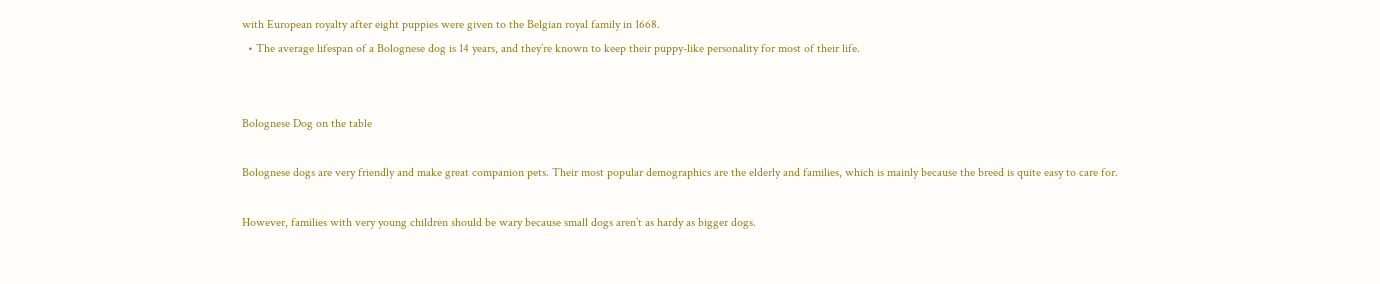with European royalty after eight puppies were given to the Belgian royal family in 1668.
  • The average lifespan of a Bolognese dog is 14 years, and they’re known to keep their puppy-like personality for most of their life.


Bolognese Dog on the table

Bolognese dogs are very friendly and make great companion pets. Their most popular demographics are the elderly and families, which is mainly because the breed is quite easy to care for.

However, families with very young children should be wary because small dogs aren’t as hardy as bigger dogs.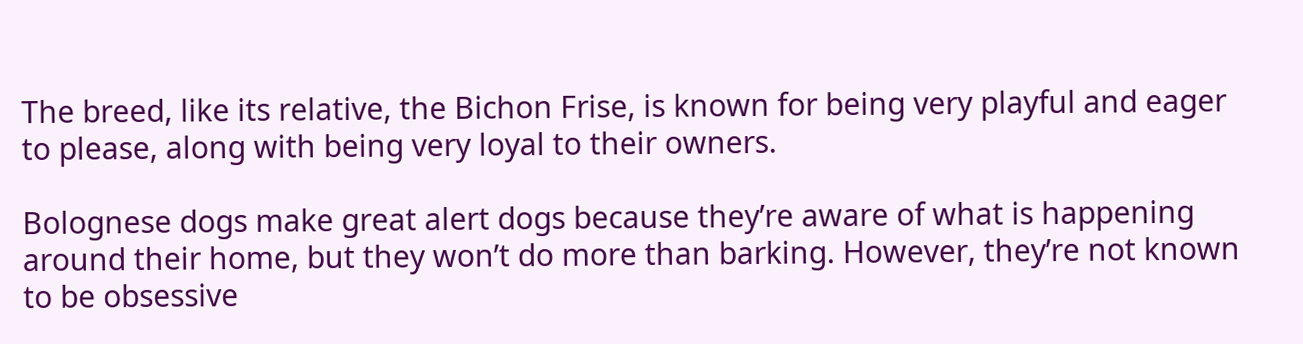The breed, like its relative, the Bichon Frise, is known for being very playful and eager to please, along with being very loyal to their owners.

Bolognese dogs make great alert dogs because they’re aware of what is happening around their home, but they won’t do more than barking. However, they’re not known to be obsessive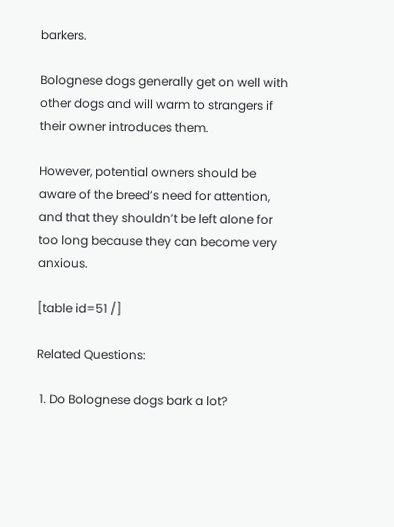barkers.

Bolognese dogs generally get on well with other dogs and will warm to strangers if their owner introduces them.

However, potential owners should be aware of the breed’s need for attention, and that they shouldn’t be left alone for too long because they can become very anxious.

[table id=51 /]

Related Questions:

 1. Do Bolognese dogs bark a lot?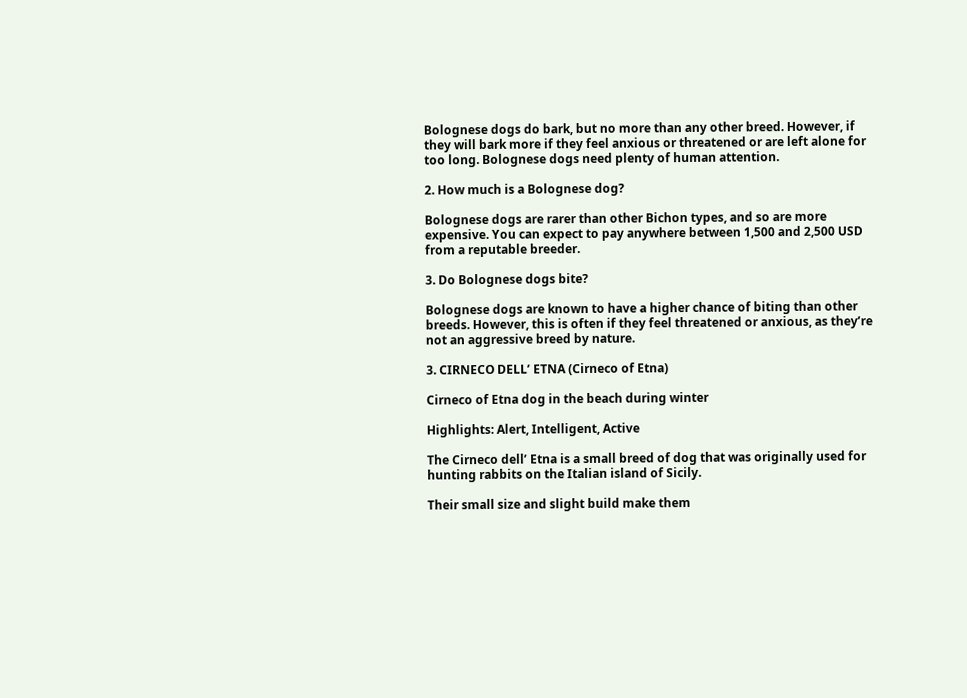Bolognese dogs do bark, but no more than any other breed. However, if they will bark more if they feel anxious or threatened or are left alone for too long. Bolognese dogs need plenty of human attention.

2. How much is a Bolognese dog?

Bolognese dogs are rarer than other Bichon types, and so are more expensive. You can expect to pay anywhere between 1,500 and 2,500 USD from a reputable breeder.

3. Do Bolognese dogs bite?

Bolognese dogs are known to have a higher chance of biting than other breeds. However, this is often if they feel threatened or anxious, as they’re not an aggressive breed by nature.

3. CIRNECO DELL’ ETNA (Cirneco of Etna)

Cirneco of Etna dog in the beach during winter

Highlights: Alert, Intelligent, Active

The Cirneco dell’ Etna is a small breed of dog that was originally used for hunting rabbits on the Italian island of Sicily.

Their small size and slight build make them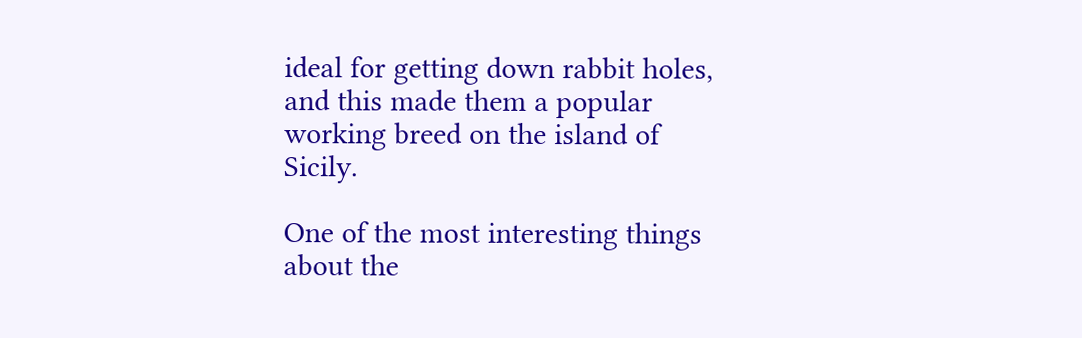ideal for getting down rabbit holes, and this made them a popular working breed on the island of Sicily.

One of the most interesting things about the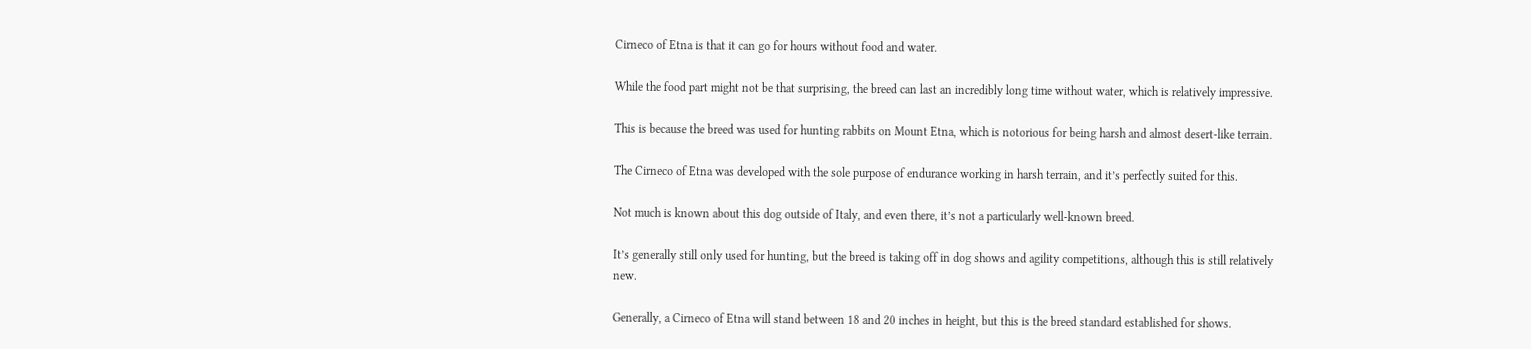Cirneco of Etna is that it can go for hours without food and water.

While the food part might not be that surprising, the breed can last an incredibly long time without water, which is relatively impressive.

This is because the breed was used for hunting rabbits on Mount Etna, which is notorious for being harsh and almost desert-like terrain.

The Cirneco of Etna was developed with the sole purpose of endurance working in harsh terrain, and it’s perfectly suited for this.

Not much is known about this dog outside of Italy, and even there, it’s not a particularly well-known breed.

It’s generally still only used for hunting, but the breed is taking off in dog shows and agility competitions, although this is still relatively new.

Generally, a Cirneco of Etna will stand between 18 and 20 inches in height, but this is the breed standard established for shows.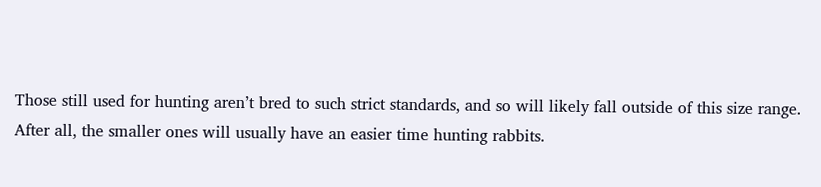Those still used for hunting aren’t bred to such strict standards, and so will likely fall outside of this size range. After all, the smaller ones will usually have an easier time hunting rabbits.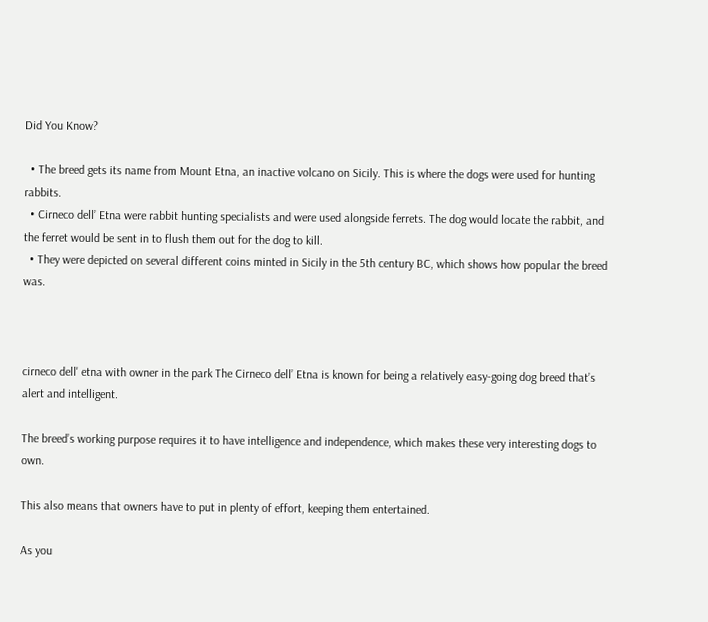Did You Know?

  • The breed gets its name from Mount Etna, an inactive volcano on Sicily. This is where the dogs were used for hunting rabbits.
  • Cirneco dell’ Etna were rabbit hunting specialists and were used alongside ferrets. The dog would locate the rabbit, and the ferret would be sent in to flush them out for the dog to kill.
  • They were depicted on several different coins minted in Sicily in the 5th century BC, which shows how popular the breed was.



cirneco dell' etna with owner in the park The Cirneco dell’ Etna is known for being a relatively easy-going dog breed that’s alert and intelligent.

The breed’s working purpose requires it to have intelligence and independence, which makes these very interesting dogs to own.

This also means that owners have to put in plenty of effort, keeping them entertained.

As you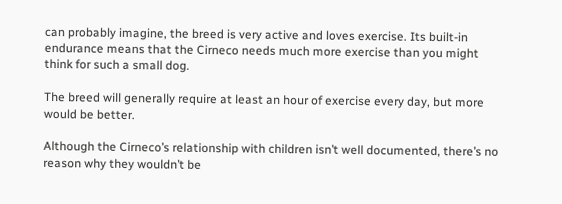can probably imagine, the breed is very active and loves exercise. Its built-in endurance means that the Cirneco needs much more exercise than you might think for such a small dog.

The breed will generally require at least an hour of exercise every day, but more would be better.

Although the Cirneco’s relationship with children isn’t well documented, there’s no reason why they wouldn’t be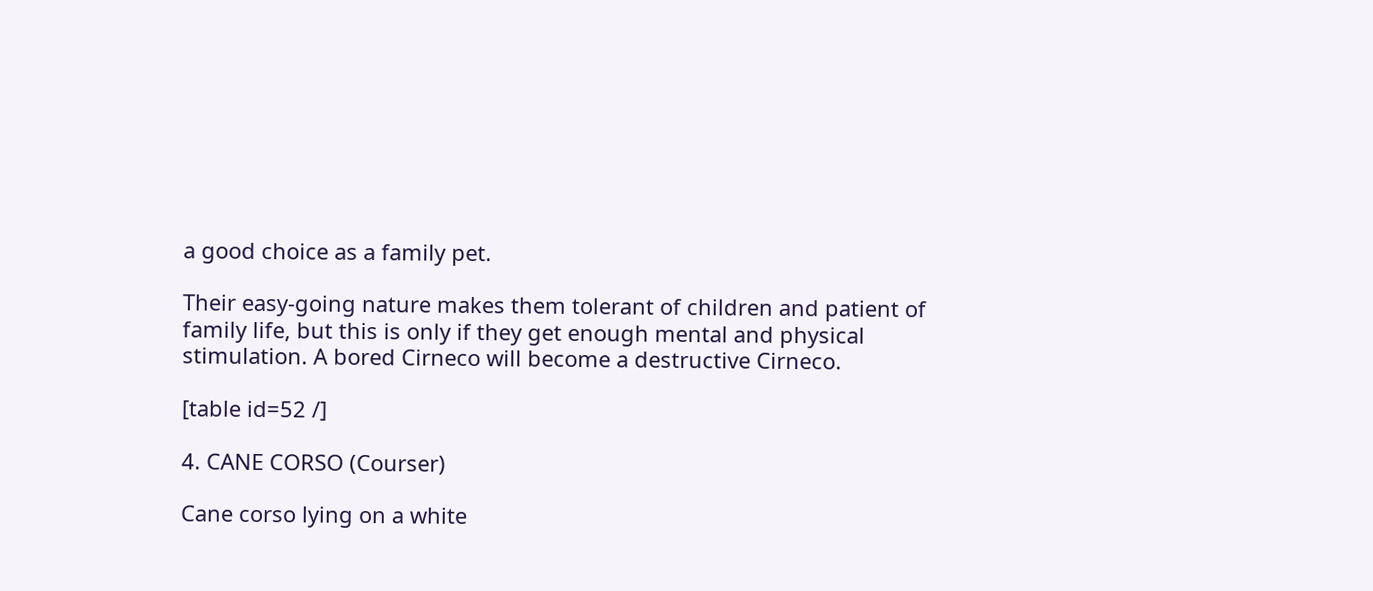a good choice as a family pet.

Their easy-going nature makes them tolerant of children and patient of family life, but this is only if they get enough mental and physical stimulation. A bored Cirneco will become a destructive Cirneco.

[table id=52 /]

4. CANE CORSO (Courser)

Cane corso lying on a white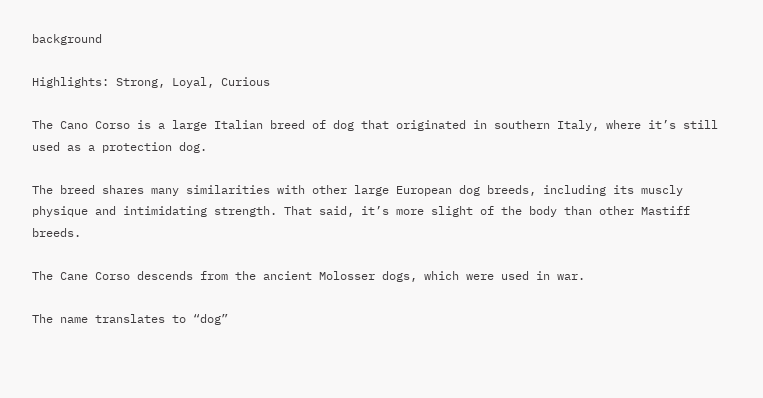background

Highlights: Strong, Loyal, Curious

The Cano Corso is a large Italian breed of dog that originated in southern Italy, where it’s still used as a protection dog.

The breed shares many similarities with other large European dog breeds, including its muscly physique and intimidating strength. That said, it’s more slight of the body than other Mastiff breeds.

The Cane Corso descends from the ancient Molosser dogs, which were used in war.

The name translates to “dog”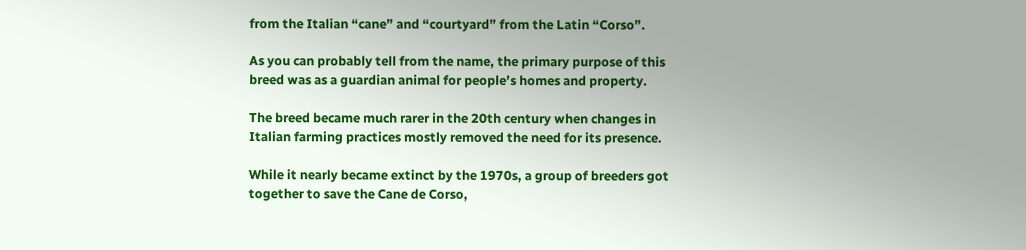from the Italian “cane” and “courtyard” from the Latin “Corso”.

As you can probably tell from the name, the primary purpose of this breed was as a guardian animal for people’s homes and property.

The breed became much rarer in the 20th century when changes in Italian farming practices mostly removed the need for its presence.

While it nearly became extinct by the 1970s, a group of breeders got together to save the Cane de Corso,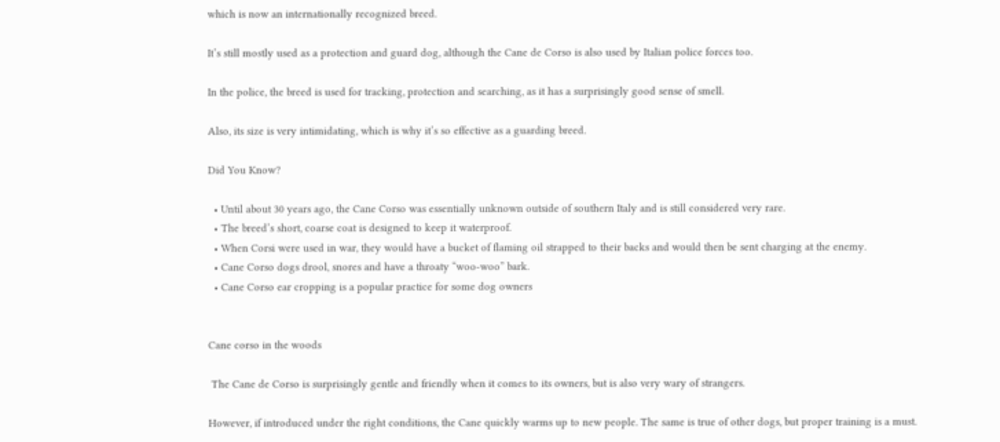which is now an internationally recognized breed.

It’s still mostly used as a protection and guard dog, although the Cane de Corso is also used by Italian police forces too.

In the police, the breed is used for tracking, protection and searching, as it has a surprisingly good sense of smell.

Also, its size is very intimidating, which is why it’s so effective as a guarding breed.

Did You Know?

  • Until about 30 years ago, the Cane Corso was essentially unknown outside of southern Italy and is still considered very rare.
  • The breed’s short, coarse coat is designed to keep it waterproof.
  • When Corsi were used in war, they would have a bucket of flaming oil strapped to their backs and would then be sent charging at the enemy.
  • Cane Corso dogs drool, snores and have a throaty “woo-woo” bark.
  • Cane Corso ear cropping is a popular practice for some dog owners


Cane corso in the woods

 The Cane de Corso is surprisingly gentle and friendly when it comes to its owners, but is also very wary of strangers.

However, if introduced under the right conditions, the Cane quickly warms up to new people. The same is true of other dogs, but proper training is a must.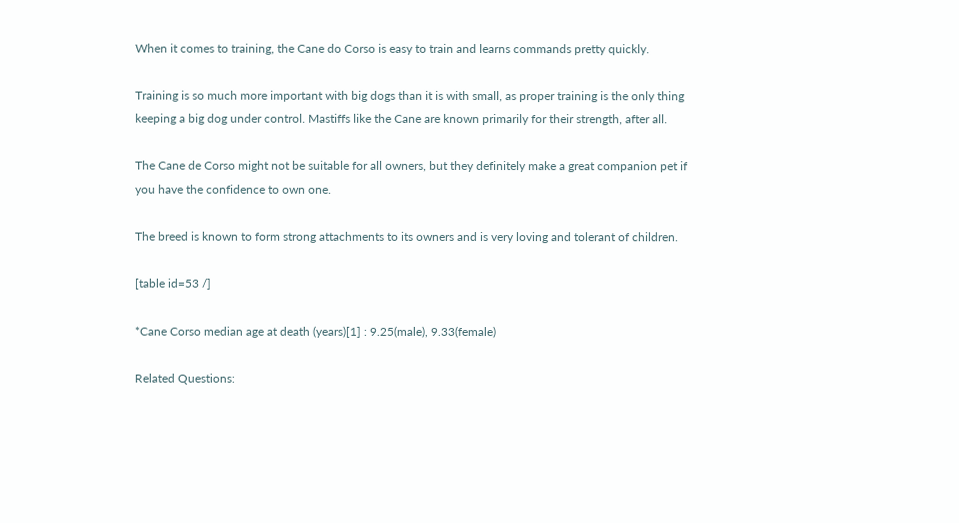When it comes to training, the Cane do Corso is easy to train and learns commands pretty quickly.

Training is so much more important with big dogs than it is with small, as proper training is the only thing keeping a big dog under control. Mastiffs like the Cane are known primarily for their strength, after all.

The Cane de Corso might not be suitable for all owners, but they definitely make a great companion pet if you have the confidence to own one.

The breed is known to form strong attachments to its owners and is very loving and tolerant of children.

[table id=53 /]

*Cane Corso median age at death (years)[1] : 9.25(male), 9.33(female)

Related Questions: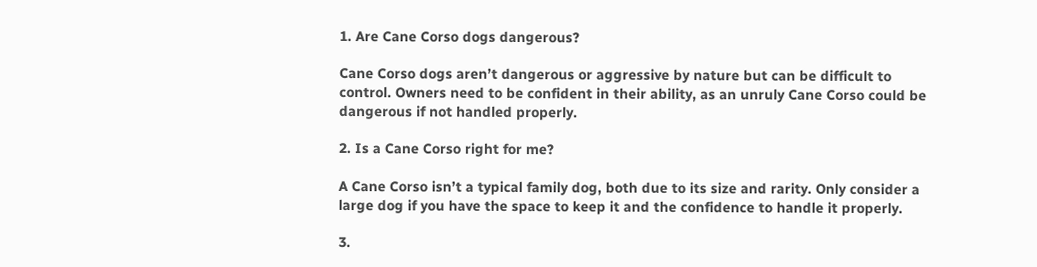1. Are Cane Corso dogs dangerous?

Cane Corso dogs aren’t dangerous or aggressive by nature but can be difficult to control. Owners need to be confident in their ability, as an unruly Cane Corso could be dangerous if not handled properly.

2. Is a Cane Corso right for me?

A Cane Corso isn’t a typical family dog, both due to its size and rarity. Only consider a large dog if you have the space to keep it and the confidence to handle it properly.

3.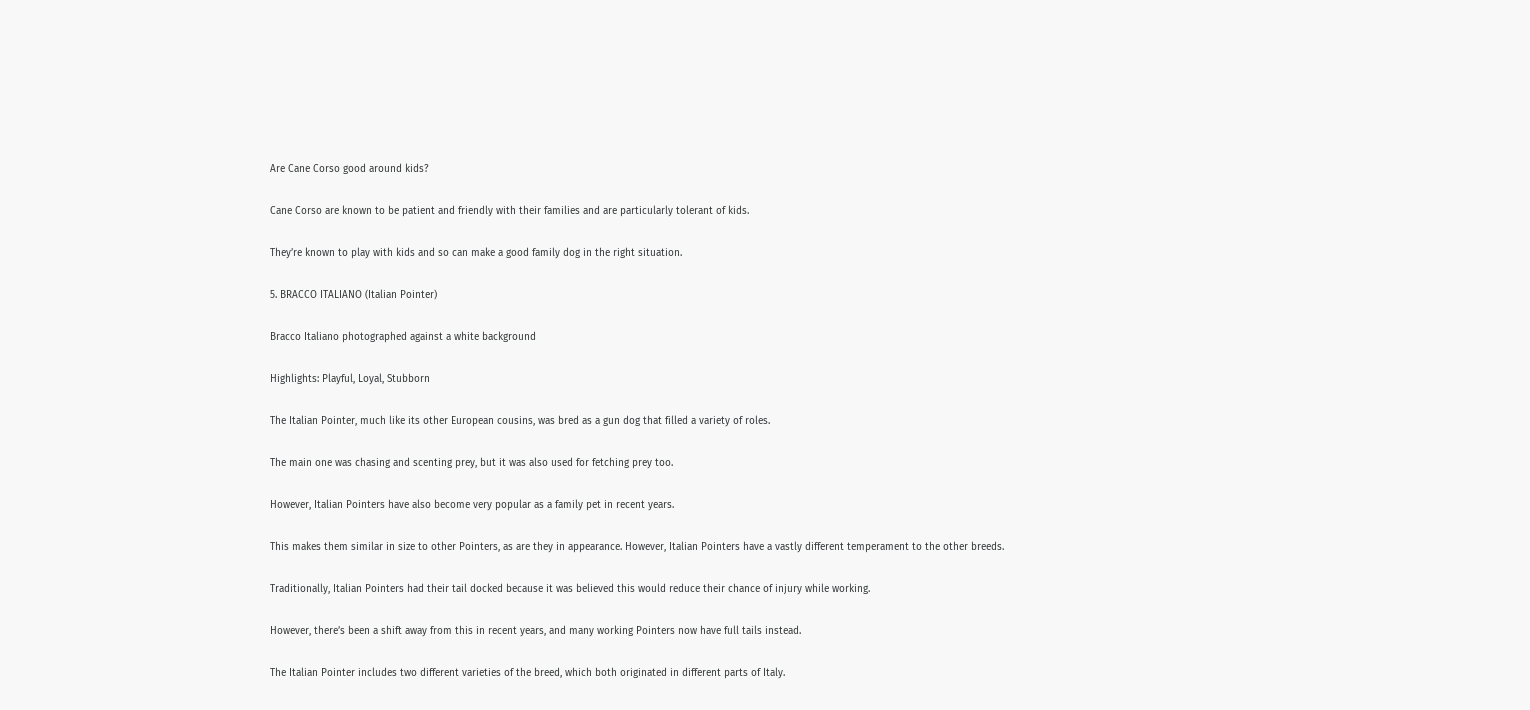Are Cane Corso good around kids?

Cane Corso are known to be patient and friendly with their families and are particularly tolerant of kids.

They’re known to play with kids and so can make a good family dog in the right situation.

5. BRACCO ITALIANO (Italian Pointer)

Bracco Italiano photographed against a white background

Highlights: Playful, Loyal, Stubborn

The Italian Pointer, much like its other European cousins, was bred as a gun dog that filled a variety of roles.

The main one was chasing and scenting prey, but it was also used for fetching prey too.

However, Italian Pointers have also become very popular as a family pet in recent years.

This makes them similar in size to other Pointers, as are they in appearance. However, Italian Pointers have a vastly different temperament to the other breeds.

Traditionally, Italian Pointers had their tail docked because it was believed this would reduce their chance of injury while working.

However, there’s been a shift away from this in recent years, and many working Pointers now have full tails instead.

The Italian Pointer includes two different varieties of the breed, which both originated in different parts of Italy.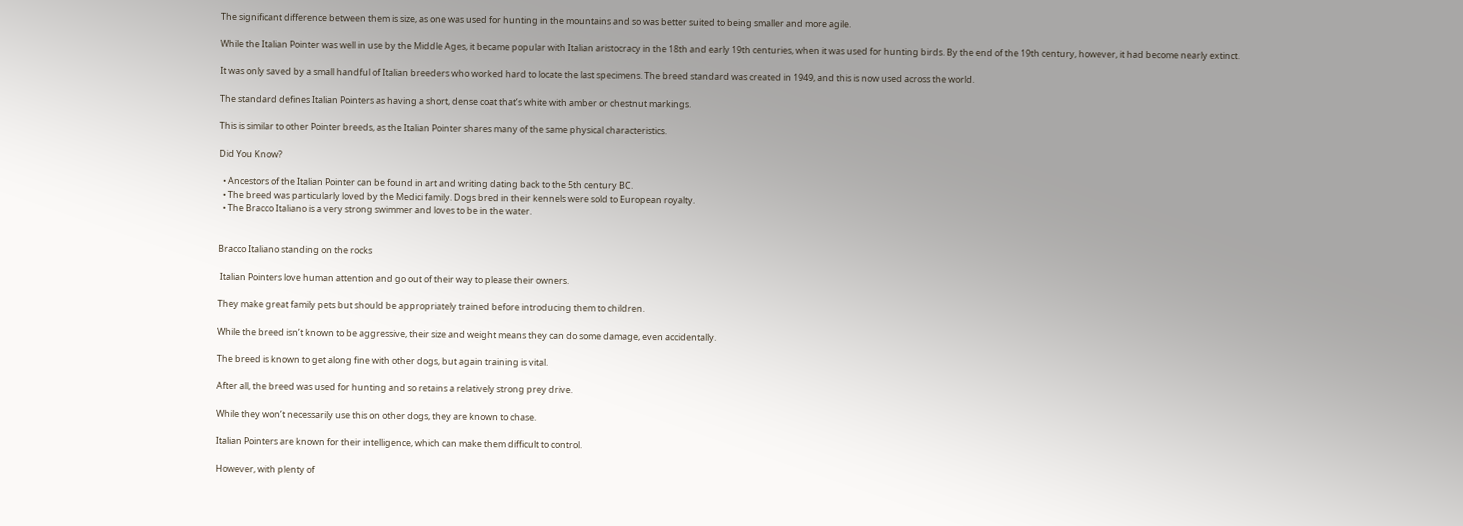The significant difference between them is size, as one was used for hunting in the mountains and so was better suited to being smaller and more agile.

While the Italian Pointer was well in use by the Middle Ages, it became popular with Italian aristocracy in the 18th and early 19th centuries, when it was used for hunting birds. By the end of the 19th century, however, it had become nearly extinct.

It was only saved by a small handful of Italian breeders who worked hard to locate the last specimens. The breed standard was created in 1949, and this is now used across the world.

The standard defines Italian Pointers as having a short, dense coat that’s white with amber or chestnut markings.

This is similar to other Pointer breeds, as the Italian Pointer shares many of the same physical characteristics.

Did You Know?

  • Ancestors of the Italian Pointer can be found in art and writing dating back to the 5th century BC.
  • The breed was particularly loved by the Medici family. Dogs bred in their kennels were sold to European royalty.
  • The Bracco Italiano is a very strong swimmer and loves to be in the water.


Bracco Italiano standing on the rocks

 Italian Pointers love human attention and go out of their way to please their owners.

They make great family pets but should be appropriately trained before introducing them to children.

While the breed isn’t known to be aggressive, their size and weight means they can do some damage, even accidentally.

The breed is known to get along fine with other dogs, but again training is vital.

After all, the breed was used for hunting and so retains a relatively strong prey drive.

While they won’t necessarily use this on other dogs, they are known to chase.

Italian Pointers are known for their intelligence, which can make them difficult to control.

However, with plenty of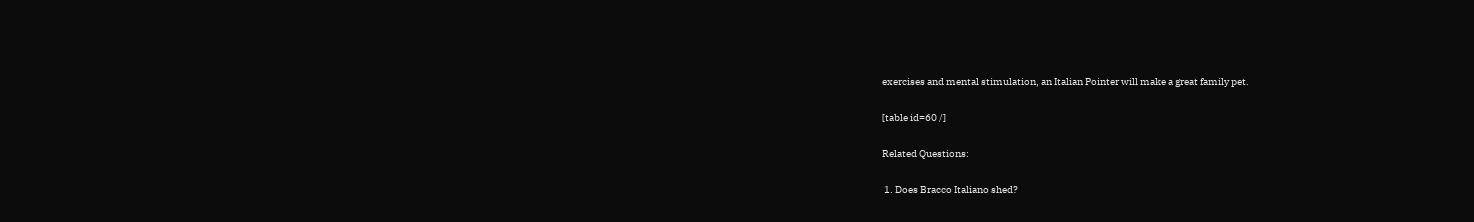exercises and mental stimulation, an Italian Pointer will make a great family pet.

[table id=60 /]

Related Questions:

 1. Does Bracco Italiano shed?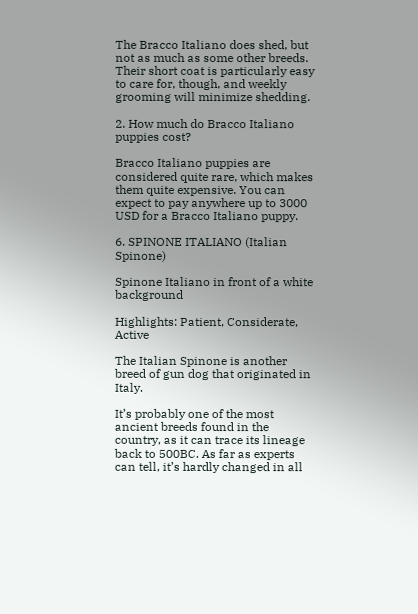The Bracco Italiano does shed, but not as much as some other breeds. Their short coat is particularly easy to care for, though, and weekly grooming will minimize shedding.

2. How much do Bracco Italiano puppies cost?

Bracco Italiano puppies are considered quite rare, which makes them quite expensive. You can expect to pay anywhere up to 3000 USD for a Bracco Italiano puppy.

6. SPINONE ITALIANO (Italian Spinone)

Spinone Italiano in front of a white background

Highlights: Patient, Considerate, Active

The Italian Spinone is another breed of gun dog that originated in Italy.

It’s probably one of the most ancient breeds found in the country, as it can trace its lineage back to 500BC. As far as experts can tell, it’s hardly changed in all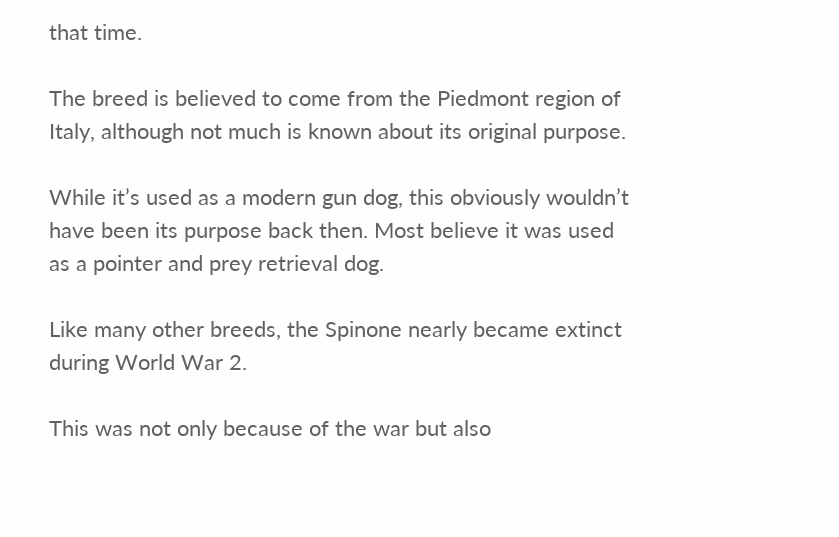that time.

The breed is believed to come from the Piedmont region of Italy, although not much is known about its original purpose.

While it’s used as a modern gun dog, this obviously wouldn’t have been its purpose back then. Most believe it was used as a pointer and prey retrieval dog.

Like many other breeds, the Spinone nearly became extinct during World War 2.

This was not only because of the war but also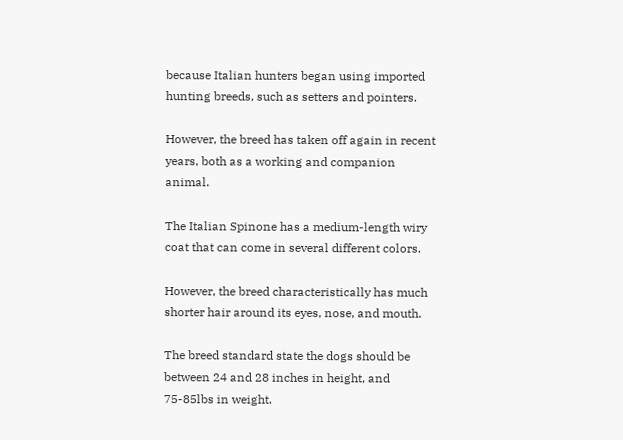because Italian hunters began using imported hunting breeds, such as setters and pointers.

However, the breed has taken off again in recent years, both as a working and companion animal.

The Italian Spinone has a medium-length wiry coat that can come in several different colors.

However, the breed characteristically has much shorter hair around its eyes, nose, and mouth.

The breed standard state the dogs should be between 24 and 28 inches in height, and 75-85lbs in weight.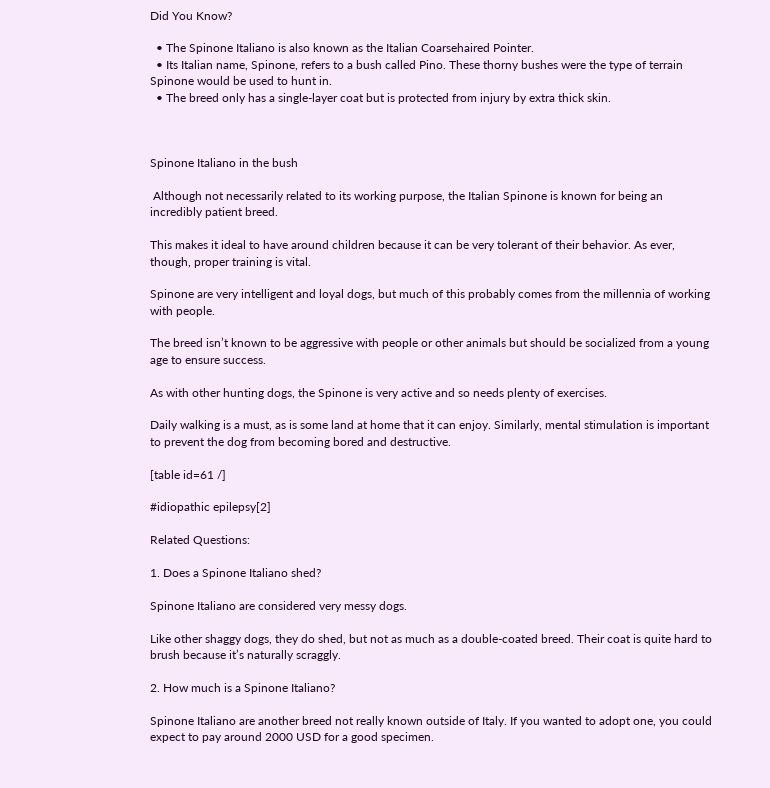Did You Know?

  • The Spinone Italiano is also known as the Italian Coarsehaired Pointer.
  • Its Italian name, Spinone, refers to a bush called Pino. These thorny bushes were the type of terrain Spinone would be used to hunt in.
  • The breed only has a single-layer coat but is protected from injury by extra thick skin.



Spinone Italiano in the bush

 Although not necessarily related to its working purpose, the Italian Spinone is known for being an incredibly patient breed.

This makes it ideal to have around children because it can be very tolerant of their behavior. As ever, though, proper training is vital.

Spinone are very intelligent and loyal dogs, but much of this probably comes from the millennia of working with people.

The breed isn’t known to be aggressive with people or other animals but should be socialized from a young age to ensure success.

As with other hunting dogs, the Spinone is very active and so needs plenty of exercises.

Daily walking is a must, as is some land at home that it can enjoy. Similarly, mental stimulation is important to prevent the dog from becoming bored and destructive.

[table id=61 /]

#idiopathic epilepsy[2]

Related Questions:

1. Does a Spinone Italiano shed?

Spinone Italiano are considered very messy dogs.

Like other shaggy dogs, they do shed, but not as much as a double-coated breed. Their coat is quite hard to brush because it’s naturally scraggly.

2. How much is a Spinone Italiano?

Spinone Italiano are another breed not really known outside of Italy. If you wanted to adopt one, you could expect to pay around 2000 USD for a good specimen.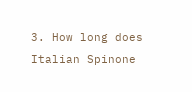3. How long does Italian Spinone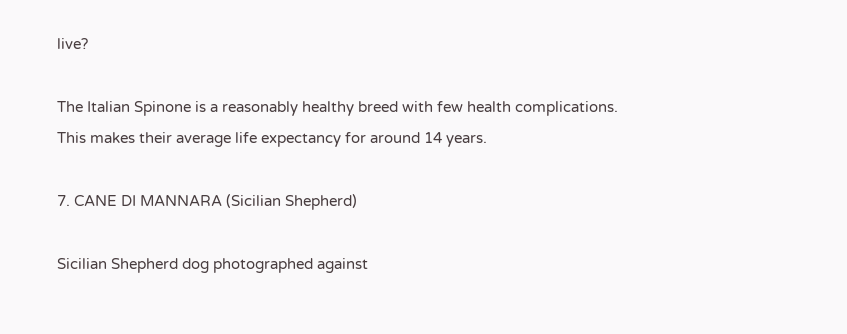live?

The Italian Spinone is a reasonably healthy breed with few health complications. This makes their average life expectancy for around 14 years.

7. CANE DI MANNARA (Sicilian Shepherd)

Sicilian Shepherd dog photographed against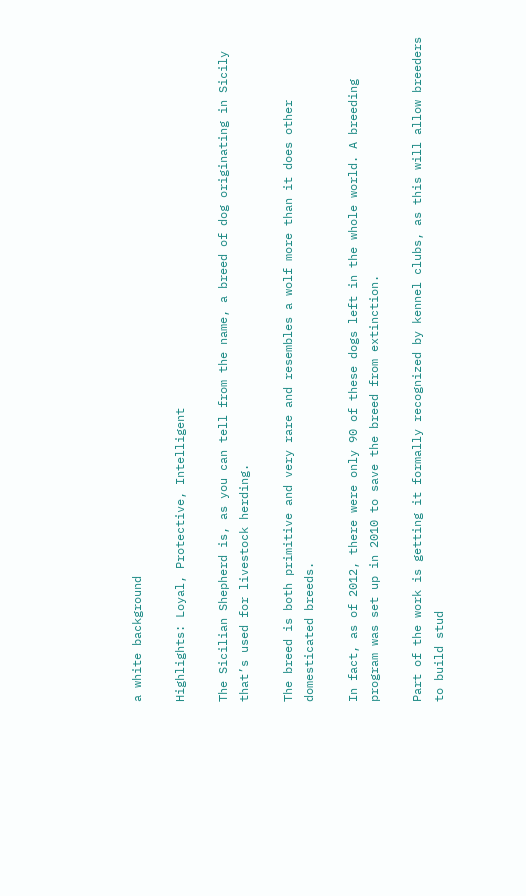a white background

Highlights: Loyal, Protective, Intelligent

The Sicilian Shepherd is, as you can tell from the name, a breed of dog originating in Sicily that’s used for livestock herding.

The breed is both primitive and very rare and resembles a wolf more than it does other domesticated breeds.

In fact, as of 2012, there were only 90 of these dogs left in the whole world. A breeding program was set up in 2010 to save the breed from extinction.

Part of the work is getting it formally recognized by kennel clubs, as this will allow breeders to build stud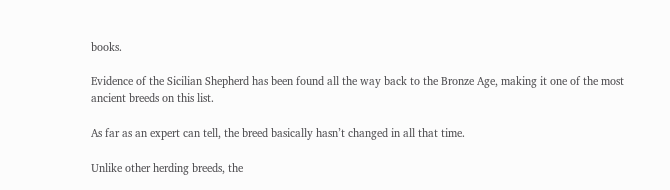books.

Evidence of the Sicilian Shepherd has been found all the way back to the Bronze Age, making it one of the most ancient breeds on this list.

As far as an expert can tell, the breed basically hasn’t changed in all that time.

Unlike other herding breeds, the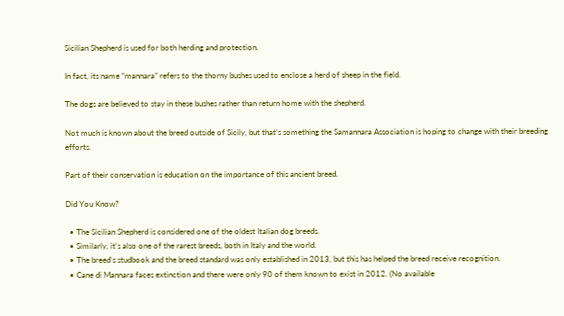Sicilian Shepherd is used for both herding and protection.

In fact, its name “mannara” refers to the thorny bushes used to enclose a herd of sheep in the field.

The dogs are believed to stay in these bushes rather than return home with the shepherd.

Not much is known about the breed outside of Sicily, but that’s something the Samannara Association is hoping to change with their breeding efforts.

Part of their conservation is education on the importance of this ancient breed.

Did You Know?

  • The Sicilian Shepherd is considered one of the oldest Italian dog breeds.
  • Similarly, it’s also one of the rarest breeds, both in Italy and the world.
  • The breed’s studbook and the breed standard was only established in 2013, but this has helped the breed receive recognition.
  • Cane di Mannara faces extinction and there were only 90 of them known to exist in 2012. (No available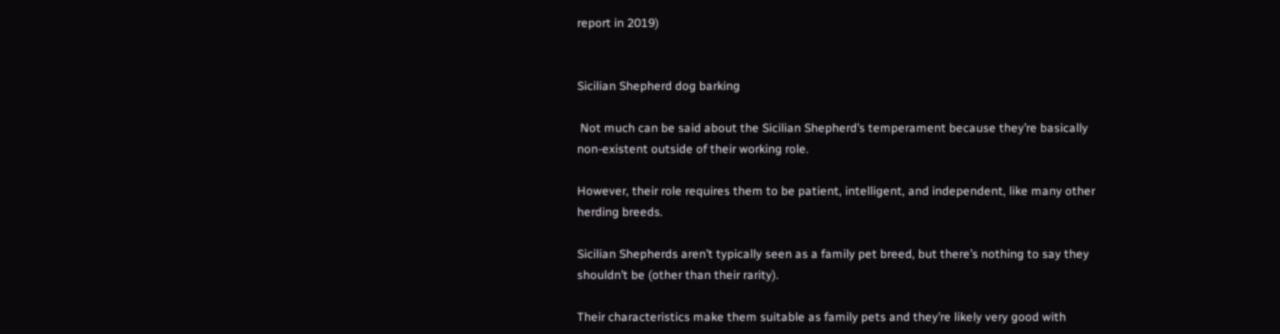report in 2019)


Sicilian Shepherd dog barking

 Not much can be said about the Sicilian Shepherd’s temperament because they’re basically non-existent outside of their working role.

However, their role requires them to be patient, intelligent, and independent, like many other herding breeds.

Sicilian Shepherds aren’t typically seen as a family pet breed, but there’s nothing to say they shouldn’t be (other than their rarity).

Their characteristics make them suitable as family pets and they’re likely very good with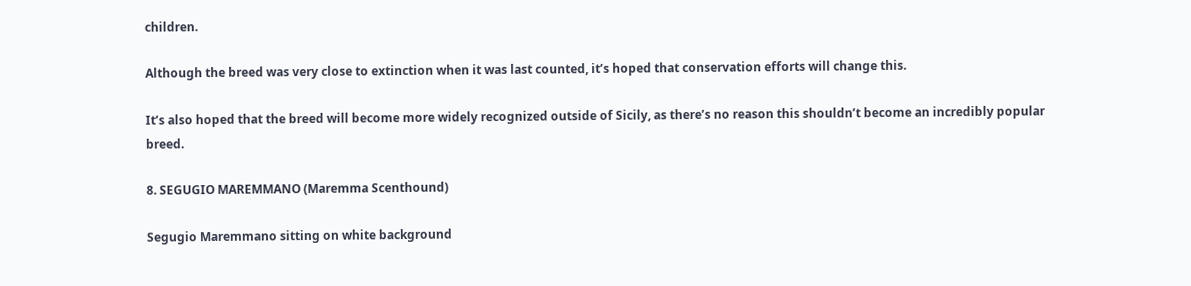children.

Although the breed was very close to extinction when it was last counted, it’s hoped that conservation efforts will change this.

It’s also hoped that the breed will become more widely recognized outside of Sicily, as there’s no reason this shouldn’t become an incredibly popular breed.

8. SEGUGIO MAREMMANO (Maremma Scenthound)

Segugio Maremmano sitting on white background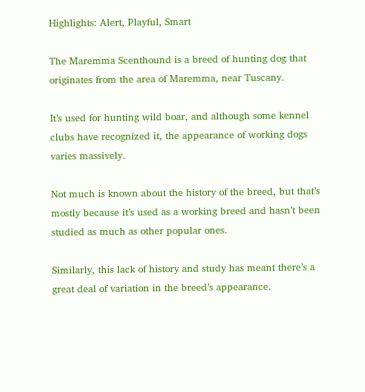Highlights: Alert, Playful, Smart

The Maremma Scenthound is a breed of hunting dog that originates from the area of Maremma, near Tuscany.

It’s used for hunting wild boar, and although some kennel clubs have recognized it, the appearance of working dogs varies massively.

Not much is known about the history of the breed, but that’s mostly because it’s used as a working breed and hasn’t been studied as much as other popular ones.

Similarly, this lack of history and study has meant there’s a great deal of variation in the breed’s appearance.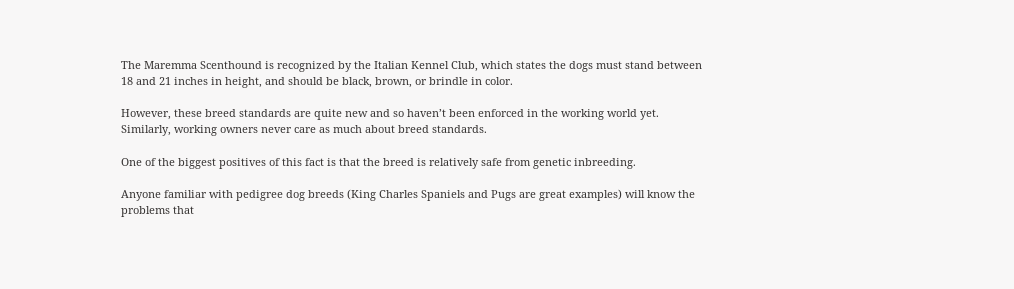The Maremma Scenthound is recognized by the Italian Kennel Club, which states the dogs must stand between 18 and 21 inches in height, and should be black, brown, or brindle in color.

However, these breed standards are quite new and so haven’t been enforced in the working world yet. Similarly, working owners never care as much about breed standards.

One of the biggest positives of this fact is that the breed is relatively safe from genetic inbreeding.

Anyone familiar with pedigree dog breeds (King Charles Spaniels and Pugs are great examples) will know the problems that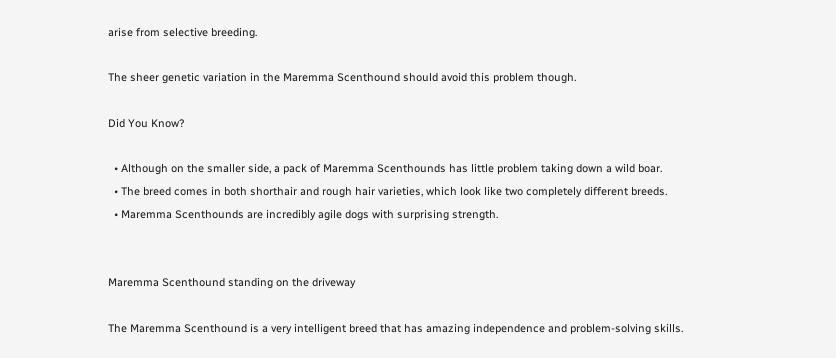arise from selective breeding.

The sheer genetic variation in the Maremma Scenthound should avoid this problem though.

Did You Know?

  • Although on the smaller side, a pack of Maremma Scenthounds has little problem taking down a wild boar.
  • The breed comes in both shorthair and rough hair varieties, which look like two completely different breeds.
  • Maremma Scenthounds are incredibly agile dogs with surprising strength.


Maremma Scenthound standing on the driveway

The Maremma Scenthound is a very intelligent breed that has amazing independence and problem-solving skills.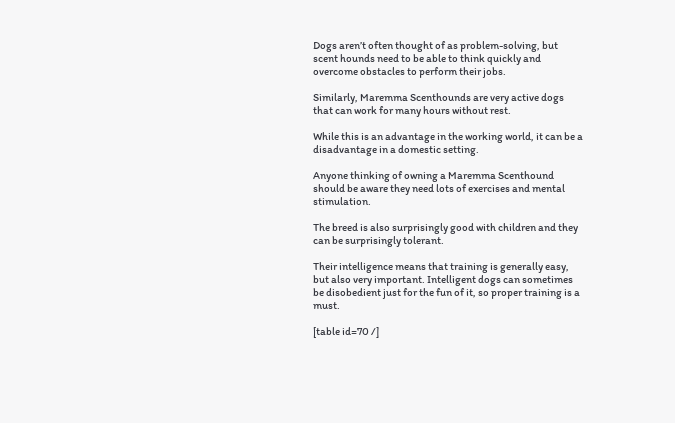Dogs aren’t often thought of as problem-solving, but scent hounds need to be able to think quickly and overcome obstacles to perform their jobs.

Similarly, Maremma Scenthounds are very active dogs that can work for many hours without rest.

While this is an advantage in the working world, it can be a disadvantage in a domestic setting.

Anyone thinking of owning a Maremma Scenthound should be aware they need lots of exercises and mental stimulation.

The breed is also surprisingly good with children and they can be surprisingly tolerant.

Their intelligence means that training is generally easy, but also very important. Intelligent dogs can sometimes be disobedient just for the fun of it, so proper training is a must.

[table id=70 /]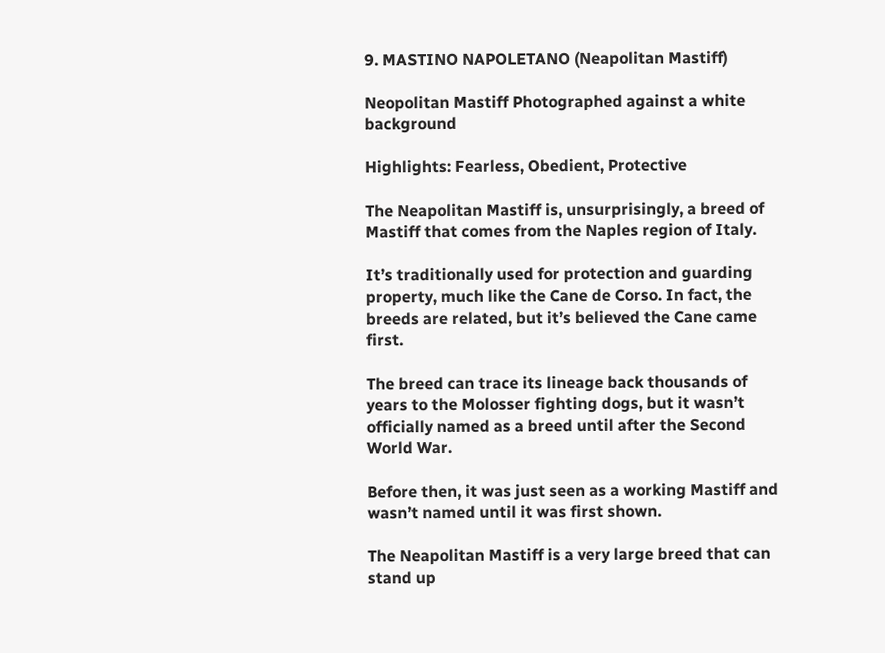9. MASTINO NAPOLETANO (Neapolitan Mastiff)

Neopolitan Mastiff Photographed against a white background

Highlights: Fearless, Obedient, Protective

The Neapolitan Mastiff is, unsurprisingly, a breed of Mastiff that comes from the Naples region of Italy.

It’s traditionally used for protection and guarding property, much like the Cane de Corso. In fact, the breeds are related, but it’s believed the Cane came first.

The breed can trace its lineage back thousands of years to the Molosser fighting dogs, but it wasn’t officially named as a breed until after the Second World War.

Before then, it was just seen as a working Mastiff and wasn’t named until it was first shown.

The Neapolitan Mastiff is a very large breed that can stand up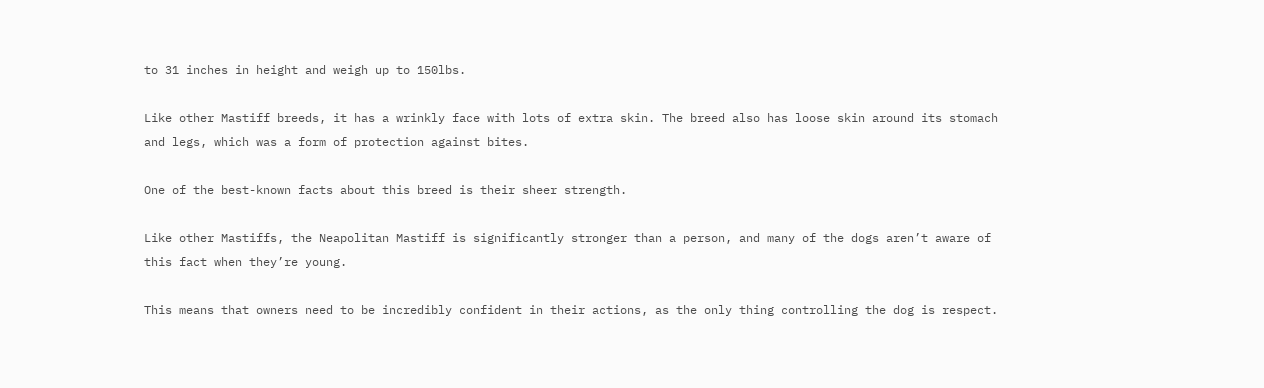to 31 inches in height and weigh up to 150lbs.

Like other Mastiff breeds, it has a wrinkly face with lots of extra skin. The breed also has loose skin around its stomach and legs, which was a form of protection against bites.

One of the best-known facts about this breed is their sheer strength.

Like other Mastiffs, the Neapolitan Mastiff is significantly stronger than a person, and many of the dogs aren’t aware of this fact when they’re young.

This means that owners need to be incredibly confident in their actions, as the only thing controlling the dog is respect.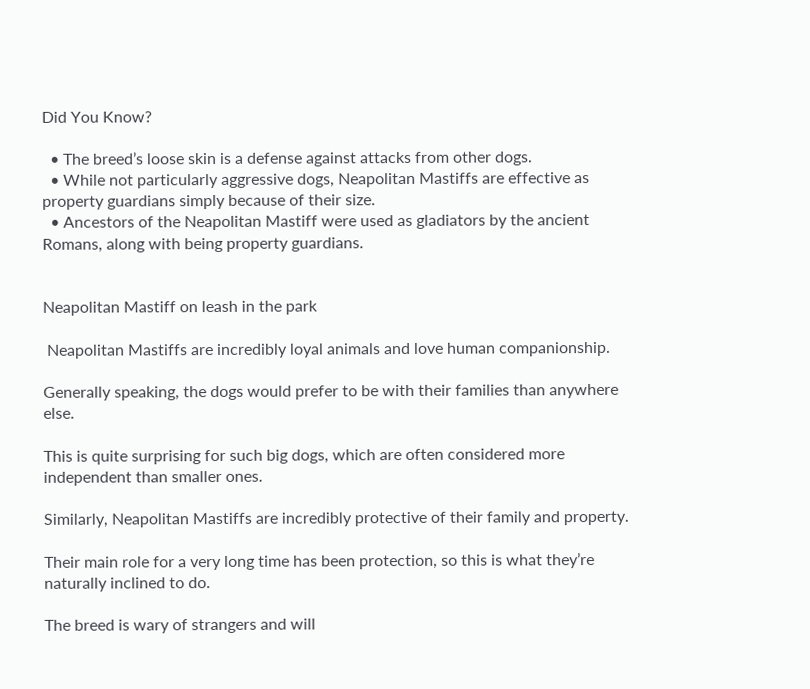Did You Know?

  • The breed’s loose skin is a defense against attacks from other dogs.
  • While not particularly aggressive dogs, Neapolitan Mastiffs are effective as property guardians simply because of their size.
  • Ancestors of the Neapolitan Mastiff were used as gladiators by the ancient Romans, along with being property guardians.


Neapolitan Mastiff on leash in the park

 Neapolitan Mastiffs are incredibly loyal animals and love human companionship.

Generally speaking, the dogs would prefer to be with their families than anywhere else.

This is quite surprising for such big dogs, which are often considered more independent than smaller ones.

Similarly, Neapolitan Mastiffs are incredibly protective of their family and property.

Their main role for a very long time has been protection, so this is what they’re naturally inclined to do.

The breed is wary of strangers and will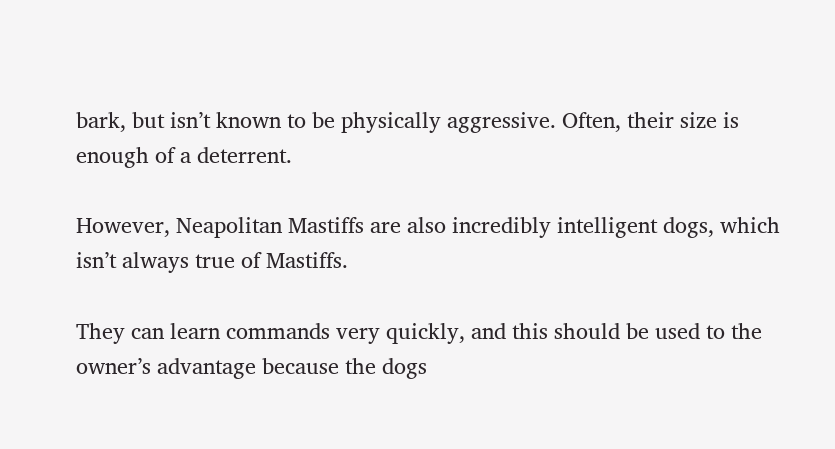bark, but isn’t known to be physically aggressive. Often, their size is enough of a deterrent.

However, Neapolitan Mastiffs are also incredibly intelligent dogs, which isn’t always true of Mastiffs.

They can learn commands very quickly, and this should be used to the owner’s advantage because the dogs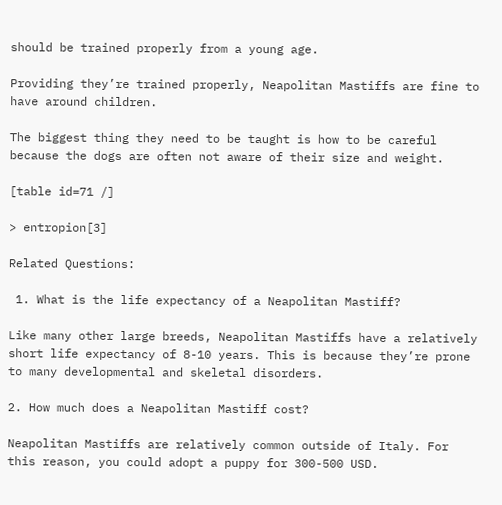should be trained properly from a young age.

Providing they’re trained properly, Neapolitan Mastiffs are fine to have around children.

The biggest thing they need to be taught is how to be careful because the dogs are often not aware of their size and weight.

[table id=71 /]

> entropion[3]

Related Questions:

 1. What is the life expectancy of a Neapolitan Mastiff?

Like many other large breeds, Neapolitan Mastiffs have a relatively short life expectancy of 8-10 years. This is because they’re prone to many developmental and skeletal disorders.

2. How much does a Neapolitan Mastiff cost?

Neapolitan Mastiffs are relatively common outside of Italy. For this reason, you could adopt a puppy for 300-500 USD.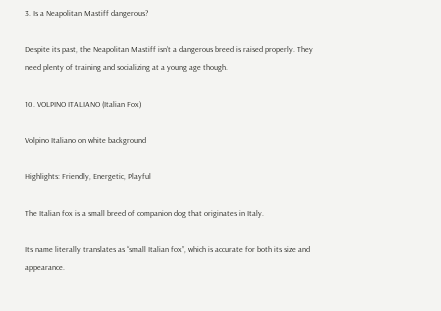3. Is a Neapolitan Mastiff dangerous?

Despite its past, the Neapolitan Mastiff isn’t a dangerous breed is raised properly. They need plenty of training and socializing at a young age though.

10. VOLPINO ITALIANO (Italian Fox)

Volpino Italiano on white background

Highlights: Friendly, Energetic, Playful

The Italian fox is a small breed of companion dog that originates in Italy.

Its name literally translates as “small Italian fox”, which is accurate for both its size and appearance.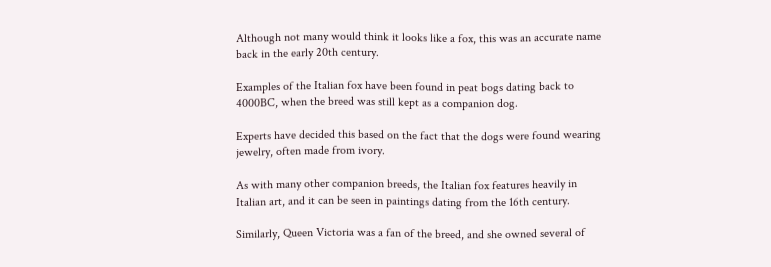Although not many would think it looks like a fox, this was an accurate name back in the early 20th century.

Examples of the Italian fox have been found in peat bogs dating back to 4000BC, when the breed was still kept as a companion dog.

Experts have decided this based on the fact that the dogs were found wearing jewelry, often made from ivory.

As with many other companion breeds, the Italian fox features heavily in Italian art, and it can be seen in paintings dating from the 16th century.

Similarly, Queen Victoria was a fan of the breed, and she owned several of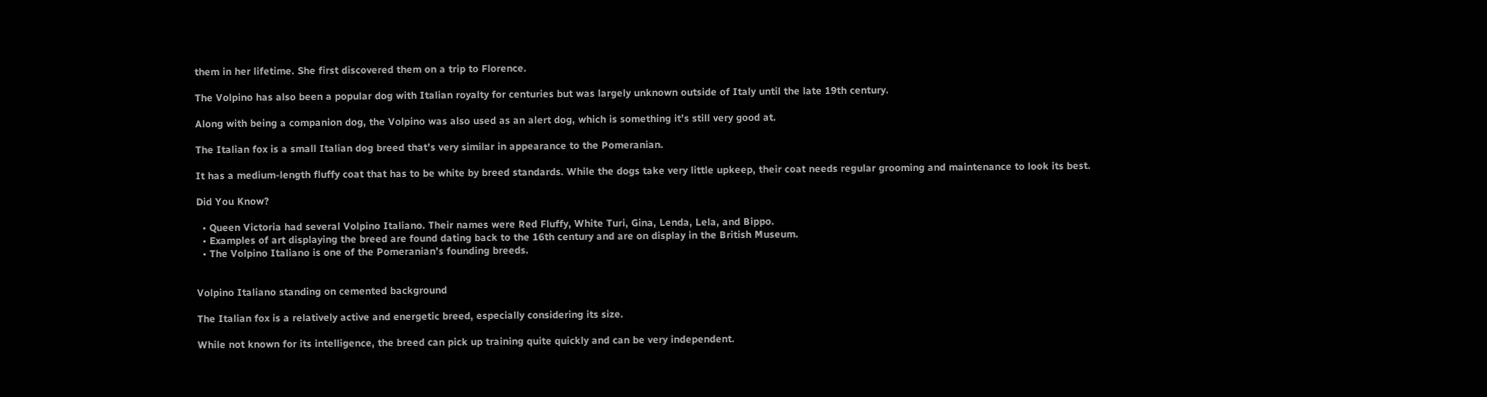them in her lifetime. She first discovered them on a trip to Florence.

The Volpino has also been a popular dog with Italian royalty for centuries but was largely unknown outside of Italy until the late 19th century.

Along with being a companion dog, the Volpino was also used as an alert dog, which is something it’s still very good at.

The Italian fox is a small Italian dog breed that’s very similar in appearance to the Pomeranian.

It has a medium-length fluffy coat that has to be white by breed standards. While the dogs take very little upkeep, their coat needs regular grooming and maintenance to look its best.

Did You Know?

  • Queen Victoria had several Volpino Italiano. Their names were Red Fluffy, White Turi, Gina, Lenda, Lela, and Bippo.
  • Examples of art displaying the breed are found dating back to the 16th century and are on display in the British Museum.
  • The Volpino Italiano is one of the Pomeranian’s founding breeds.


Volpino Italiano standing on cemented background

The Italian fox is a relatively active and energetic breed, especially considering its size.

While not known for its intelligence, the breed can pick up training quite quickly and can be very independent.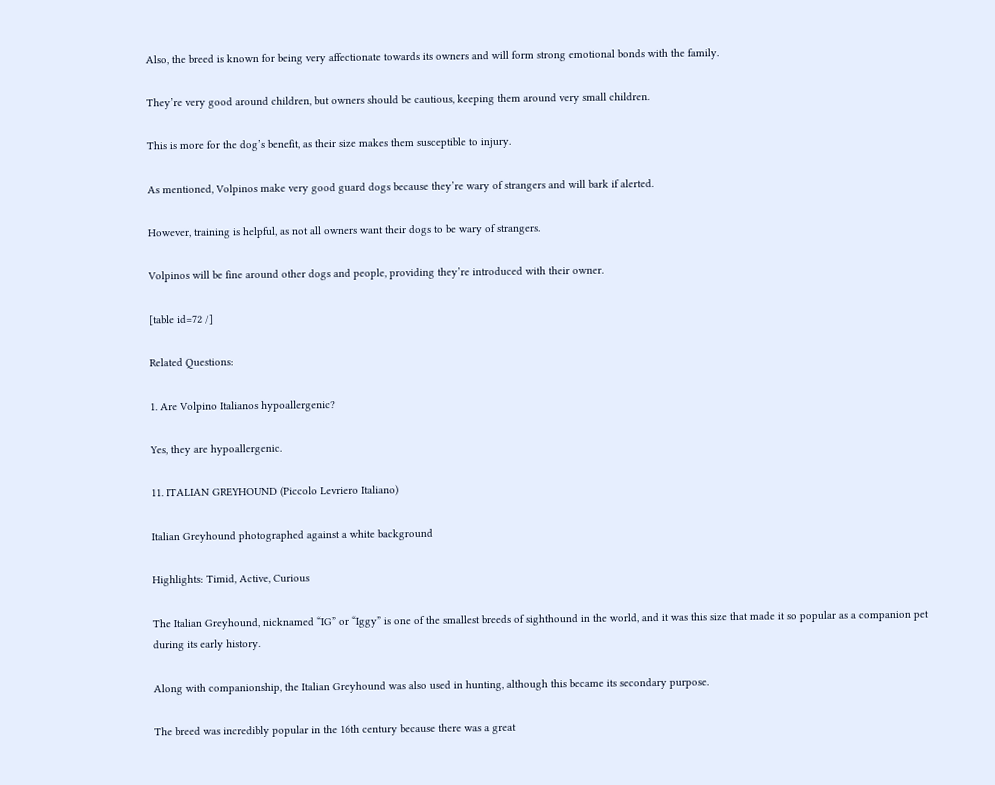Also, the breed is known for being very affectionate towards its owners and will form strong emotional bonds with the family.

They’re very good around children, but owners should be cautious, keeping them around very small children.

This is more for the dog’s benefit, as their size makes them susceptible to injury.

As mentioned, Volpinos make very good guard dogs because they’re wary of strangers and will bark if alerted.

However, training is helpful, as not all owners want their dogs to be wary of strangers.

Volpinos will be fine around other dogs and people, providing they’re introduced with their owner.

[table id=72 /]

Related Questions:

1. Are Volpino Italianos hypoallergenic?

Yes, they are hypoallergenic.

11. ITALIAN GREYHOUND (Piccolo Levriero Italiano)

Italian Greyhound photographed against a white background

Highlights: Timid, Active, Curious

The Italian Greyhound, nicknamed “IG” or “Iggy” is one of the smallest breeds of sighthound in the world, and it was this size that made it so popular as a companion pet during its early history.

Along with companionship, the Italian Greyhound was also used in hunting, although this became its secondary purpose.

The breed was incredibly popular in the 16th century because there was a great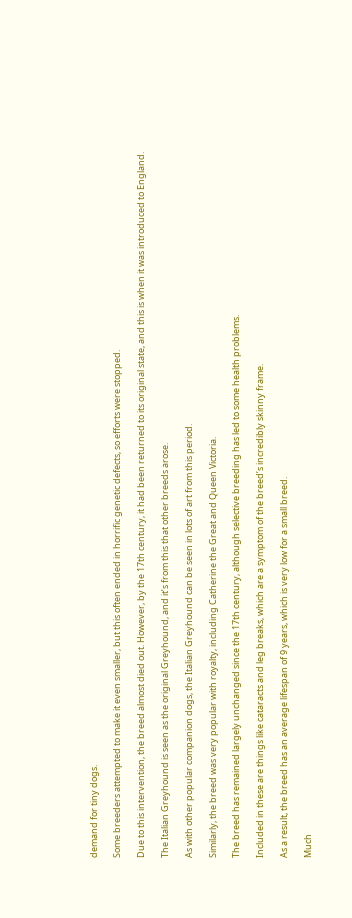demand for tiny dogs.

Some breeders attempted to make it even smaller, but this often ended in horrific genetic defects, so efforts were stopped.

Due to this intervention, the breed almost died out. However, by the 17th century, it had been returned to its original state, and this is when it was introduced to England.

The Italian Greyhound is seen as the original Greyhound, and it’s from this that other breeds arose.

As with other popular companion dogs, the Italian Greyhound can be seen in lots of art from this period.

Similarly, the breed was very popular with royalty, including Catherine the Great and Queen Victoria.

The breed has remained largely unchanged since the 17th century, although selective breeding has led to some health problems.

Included in these are things like cataracts and leg breaks, which are a symptom of the breed’s incredibly skinny frame.

As a result, the breed has an average lifespan of 9 years, which is very low for a small breed.

Much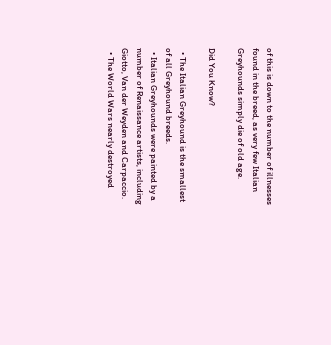of this is down to the number of illnesses found in the breed, as very few Italian Greyhounds simply die of old age.

Did You Know?

  • The Italian Greyhound is the smallest of all Greyhound breeds.
  • Italian Greyhounds were painted by a number of Renaissance artists, including Giotto, Van der Weyden and Carpaccio.
  • The World Wars nearly destroyed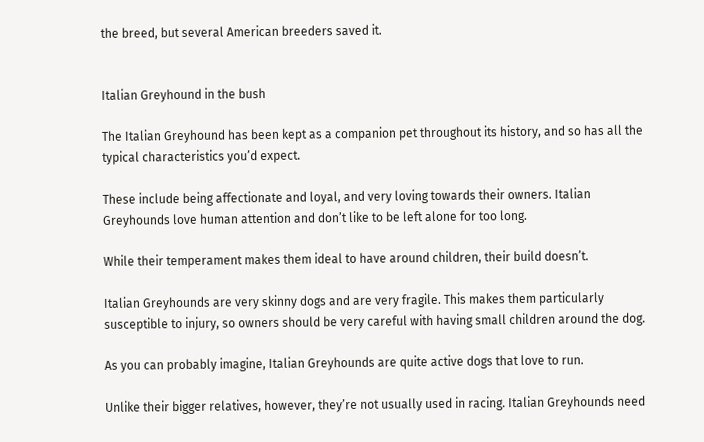the breed, but several American breeders saved it.


Italian Greyhound in the bush

The Italian Greyhound has been kept as a companion pet throughout its history, and so has all the typical characteristics you’d expect.

These include being affectionate and loyal, and very loving towards their owners. Italian Greyhounds love human attention and don’t like to be left alone for too long.

While their temperament makes them ideal to have around children, their build doesn’t.

Italian Greyhounds are very skinny dogs and are very fragile. This makes them particularly susceptible to injury, so owners should be very careful with having small children around the dog.

As you can probably imagine, Italian Greyhounds are quite active dogs that love to run.

Unlike their bigger relatives, however, they’re not usually used in racing. Italian Greyhounds need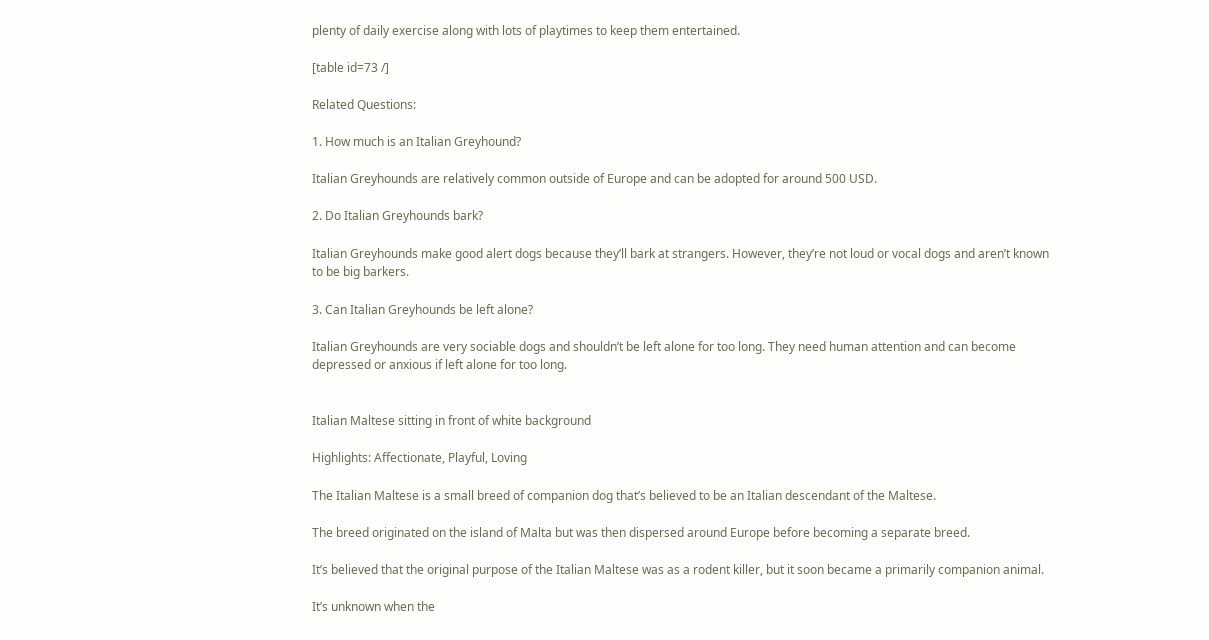plenty of daily exercise along with lots of playtimes to keep them entertained.

[table id=73 /]

Related Questions:

1. How much is an Italian Greyhound?

Italian Greyhounds are relatively common outside of Europe and can be adopted for around 500 USD.

2. Do Italian Greyhounds bark?

Italian Greyhounds make good alert dogs because they’ll bark at strangers. However, they’re not loud or vocal dogs and aren’t known to be big barkers.

3. Can Italian Greyhounds be left alone?

Italian Greyhounds are very sociable dogs and shouldn’t be left alone for too long. They need human attention and can become depressed or anxious if left alone for too long.


Italian Maltese sitting in front of white background

Highlights: Affectionate, Playful, Loving

The Italian Maltese is a small breed of companion dog that’s believed to be an Italian descendant of the Maltese.

The breed originated on the island of Malta but was then dispersed around Europe before becoming a separate breed.

It’s believed that the original purpose of the Italian Maltese was as a rodent killer, but it soon became a primarily companion animal.

It’s unknown when the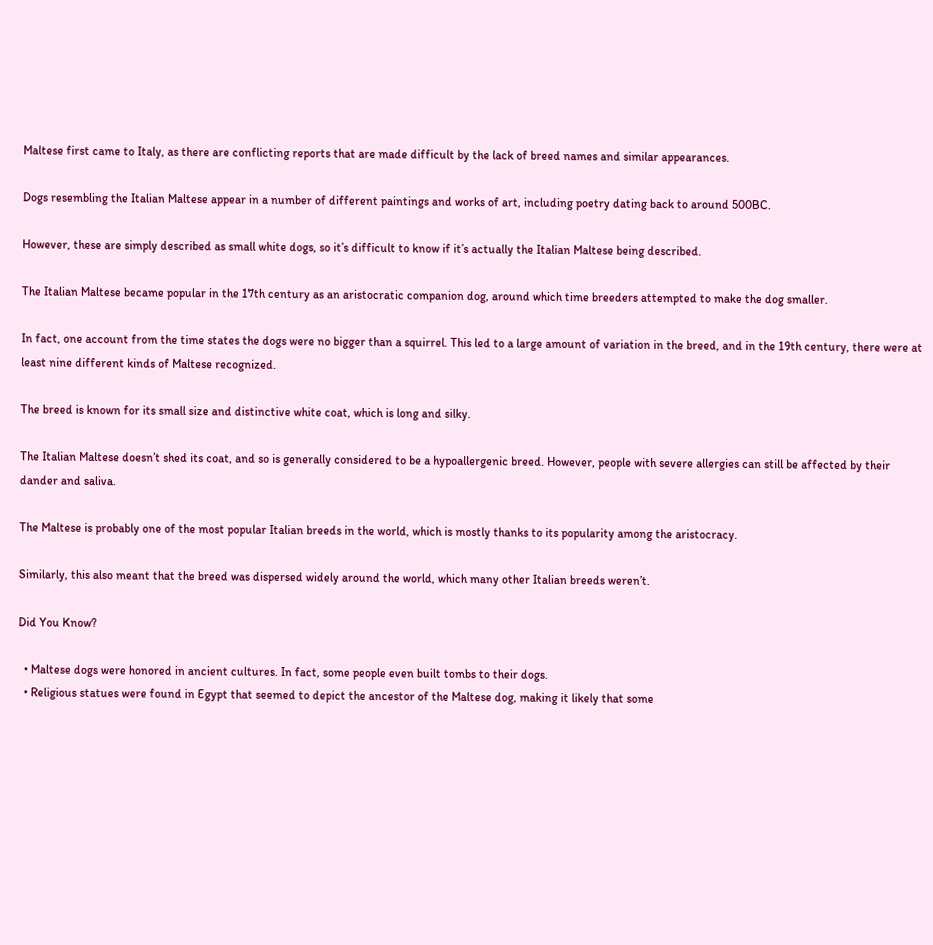Maltese first came to Italy, as there are conflicting reports that are made difficult by the lack of breed names and similar appearances.

Dogs resembling the Italian Maltese appear in a number of different paintings and works of art, including poetry dating back to around 500BC.

However, these are simply described as small white dogs, so it’s difficult to know if it’s actually the Italian Maltese being described.

The Italian Maltese became popular in the 17th century as an aristocratic companion dog, around which time breeders attempted to make the dog smaller.

In fact, one account from the time states the dogs were no bigger than a squirrel. This led to a large amount of variation in the breed, and in the 19th century, there were at least nine different kinds of Maltese recognized.

The breed is known for its small size and distinctive white coat, which is long and silky.

The Italian Maltese doesn’t shed its coat, and so is generally considered to be a hypoallergenic breed. However, people with severe allergies can still be affected by their dander and saliva.

The Maltese is probably one of the most popular Italian breeds in the world, which is mostly thanks to its popularity among the aristocracy.

Similarly, this also meant that the breed was dispersed widely around the world, which many other Italian breeds weren’t.

Did You Know?

  • Maltese dogs were honored in ancient cultures. In fact, some people even built tombs to their dogs.
  • Religious statues were found in Egypt that seemed to depict the ancestor of the Maltese dog, making it likely that some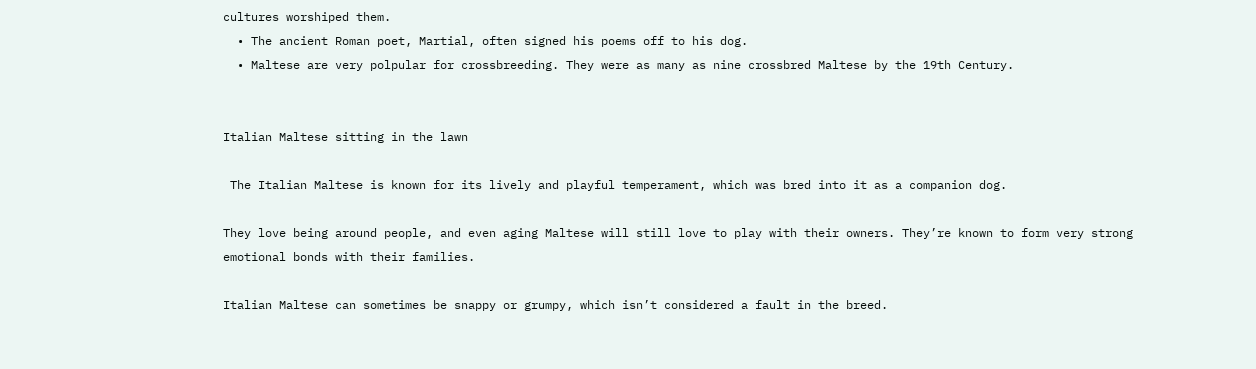cultures worshiped them.
  • The ancient Roman poet, Martial, often signed his poems off to his dog.
  • Maltese are very polpular for crossbreeding. They were as many as nine crossbred Maltese by the 19th Century.


Italian Maltese sitting in the lawn

 The Italian Maltese is known for its lively and playful temperament, which was bred into it as a companion dog.

They love being around people, and even aging Maltese will still love to play with their owners. They’re known to form very strong emotional bonds with their families.

Italian Maltese can sometimes be snappy or grumpy, which isn’t considered a fault in the breed.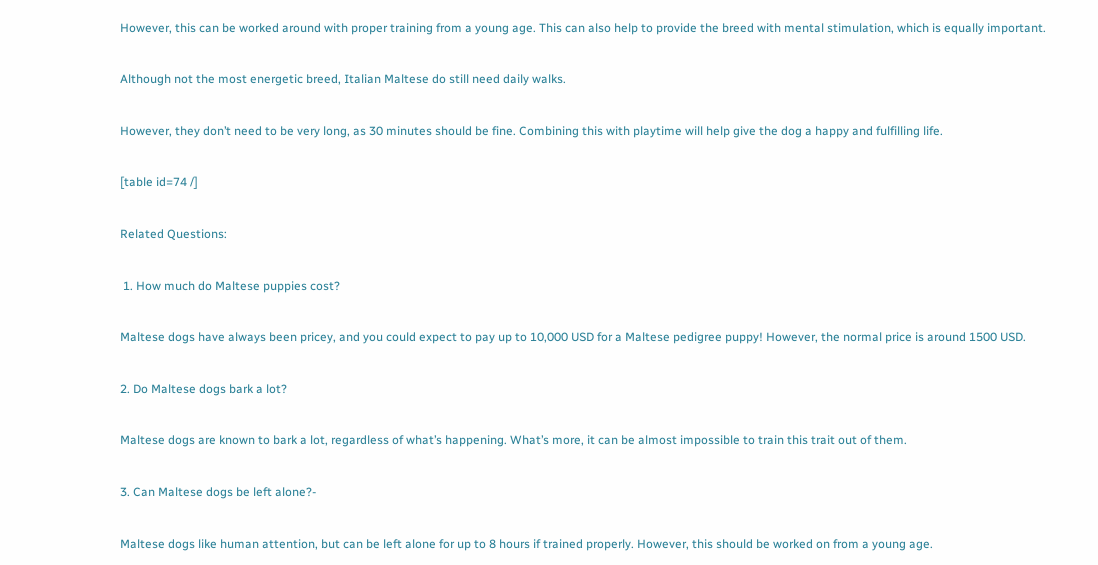However, this can be worked around with proper training from a young age. This can also help to provide the breed with mental stimulation, which is equally important.

Although not the most energetic breed, Italian Maltese do still need daily walks.

However, they don’t need to be very long, as 30 minutes should be fine. Combining this with playtime will help give the dog a happy and fulfilling life.

[table id=74 /]

Related Questions:

 1. How much do Maltese puppies cost?

Maltese dogs have always been pricey, and you could expect to pay up to 10,000 USD for a Maltese pedigree puppy! However, the normal price is around 1500 USD.

2. Do Maltese dogs bark a lot?

Maltese dogs are known to bark a lot, regardless of what’s happening. What’s more, it can be almost impossible to train this trait out of them.

3. Can Maltese dogs be left alone?-

Maltese dogs like human attention, but can be left alone for up to 8 hours if trained properly. However, this should be worked on from a young age.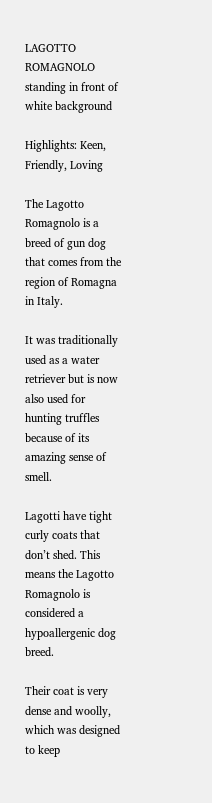LAGOTTO ROMAGNOLO standing in front of white background

Highlights: Keen, Friendly, Loving

The Lagotto Romagnolo is a breed of gun dog that comes from the region of Romagna in Italy.

It was traditionally used as a water retriever but is now also used for hunting truffles because of its amazing sense of smell.

Lagotti have tight curly coats that don’t shed. This means the Lagotto Romagnolo is considered a hypoallergenic dog breed.

Their coat is very dense and woolly, which was designed to keep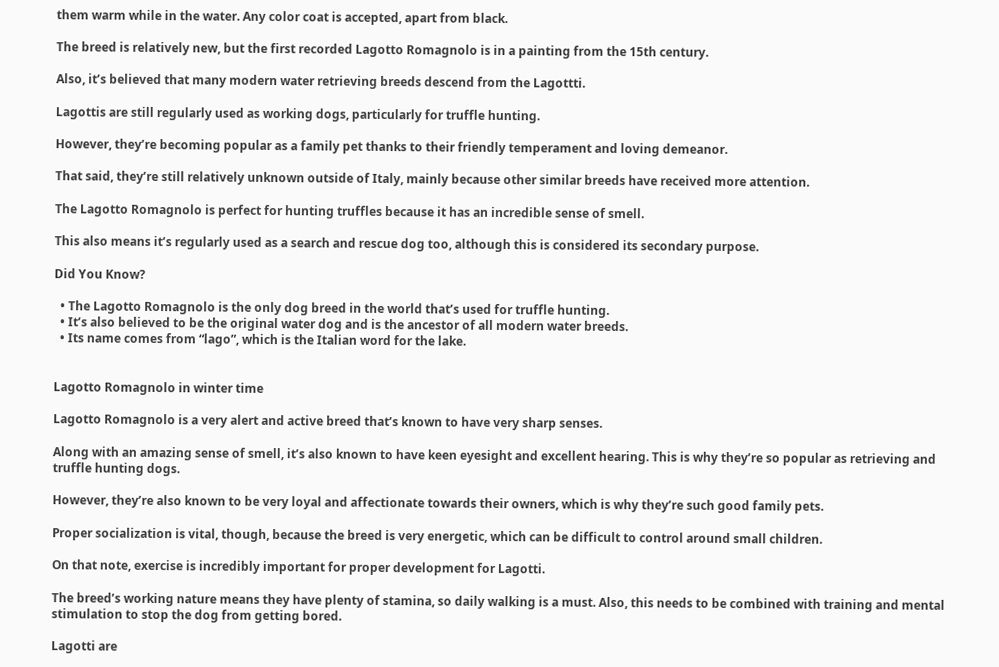them warm while in the water. Any color coat is accepted, apart from black.

The breed is relatively new, but the first recorded Lagotto Romagnolo is in a painting from the 15th century.

Also, it’s believed that many modern water retrieving breeds descend from the Lagottti.

Lagottis are still regularly used as working dogs, particularly for truffle hunting.

However, they’re becoming popular as a family pet thanks to their friendly temperament and loving demeanor.

That said, they’re still relatively unknown outside of Italy, mainly because other similar breeds have received more attention.

The Lagotto Romagnolo is perfect for hunting truffles because it has an incredible sense of smell.

This also means it’s regularly used as a search and rescue dog too, although this is considered its secondary purpose.

Did You Know?

  • The Lagotto Romagnolo is the only dog breed in the world that’s used for truffle hunting.
  • It’s also believed to be the original water dog and is the ancestor of all modern water breeds.
  • Its name comes from “lago”, which is the Italian word for the lake.


Lagotto Romagnolo in winter time

Lagotto Romagnolo is a very alert and active breed that’s known to have very sharp senses.

Along with an amazing sense of smell, it’s also known to have keen eyesight and excellent hearing. This is why they’re so popular as retrieving and truffle hunting dogs.

However, they’re also known to be very loyal and affectionate towards their owners, which is why they’re such good family pets.

Proper socialization is vital, though, because the breed is very energetic, which can be difficult to control around small children.

On that note, exercise is incredibly important for proper development for Lagotti.

The breed’s working nature means they have plenty of stamina, so daily walking is a must. Also, this needs to be combined with training and mental stimulation to stop the dog from getting bored.

Lagotti are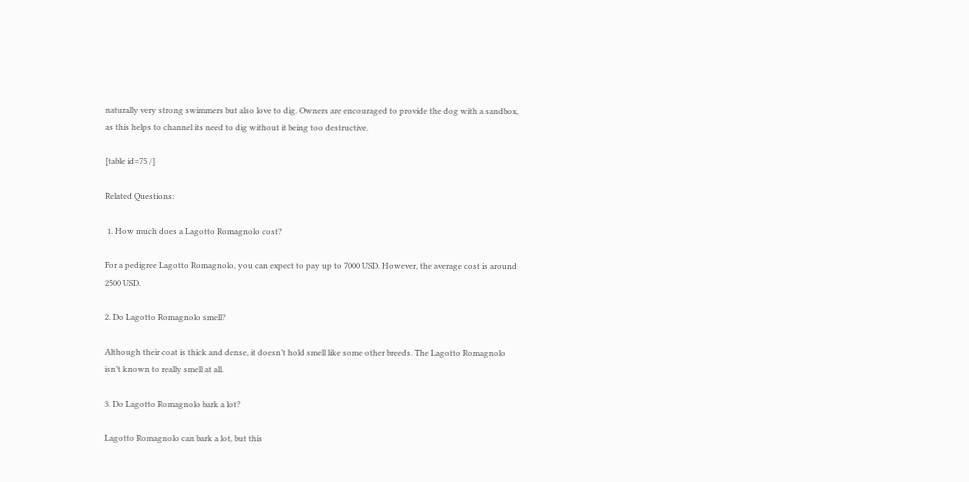naturally very strong swimmers but also love to dig. Owners are encouraged to provide the dog with a sandbox, as this helps to channel its need to dig without it being too destructive.

[table id=75 /]

Related Questions:

 1. How much does a Lagotto Romagnolo cost?

For a pedigree Lagotto Romagnolo, you can expect to pay up to 7000 USD. However, the average cost is around 2500 USD.

2. Do Lagotto Romagnolo smell?

Although their coat is thick and dense, it doesn’t hold smell like some other breeds. The Lagotto Romagnolo isn’t known to really smell at all.

3. Do Lagotto Romagnolo bark a lot?

Lagotto Romagnolo can bark a lot, but this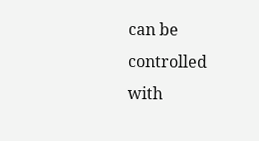can be controlled with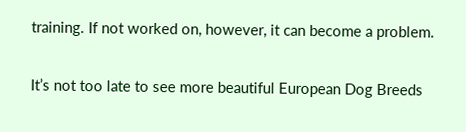training. If not worked on, however, it can become a problem.

It’s not too late to see more beautiful European Dog Breeds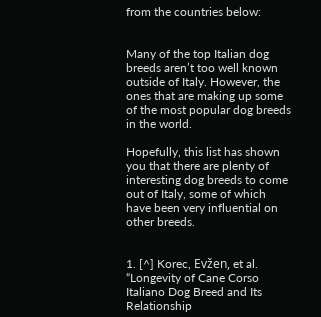from the countries below:


Many of the top Italian dog breeds aren’t too well known outside of Italy. However, the ones that are making up some of the most popular dog breeds in the world.

Hopefully, this list has shown you that there are plenty of interesting dog breeds to come out of Italy, some of which have been very influential on other breeds.


1. [^] Korec, Evžen, et al. “Longevity of Cane Corso Italiano Dog Breed and Its Relationship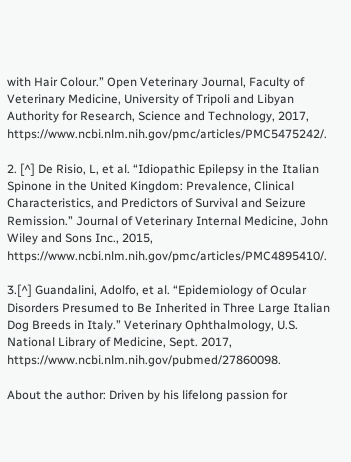with Hair Colour.” Open Veterinary Journal, Faculty of Veterinary Medicine, University of Tripoli and Libyan Authority for Research, Science and Technology, 2017, https://www.ncbi.nlm.nih.gov/pmc/articles/PMC5475242/.

2. [^] De Risio, L, et al. “Idiopathic Epilepsy in the Italian Spinone in the United Kingdom: Prevalence, Clinical Characteristics, and Predictors of Survival and Seizure Remission.” Journal of Veterinary Internal Medicine, John Wiley and Sons Inc., 2015, https://www.ncbi.nlm.nih.gov/pmc/articles/PMC4895410/.

3.[^] Guandalini, Adolfo, et al. “Epidemiology of Ocular Disorders Presumed to Be Inherited in Three Large Italian Dog Breeds in Italy.” Veterinary Ophthalmology, U.S. National Library of Medicine, Sept. 2017, https://www.ncbi.nlm.nih.gov/pubmed/27860098.

About the author: Driven by his lifelong passion for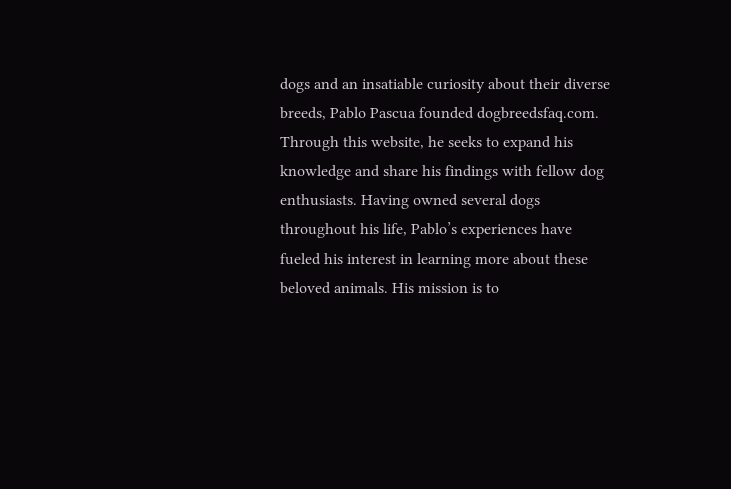dogs and an insatiable curiosity about their diverse breeds, Pablo Pascua founded dogbreedsfaq.com. Through this website, he seeks to expand his knowledge and share his findings with fellow dog enthusiasts. Having owned several dogs throughout his life, Pablo’s experiences have fueled his interest in learning more about these beloved animals. His mission is to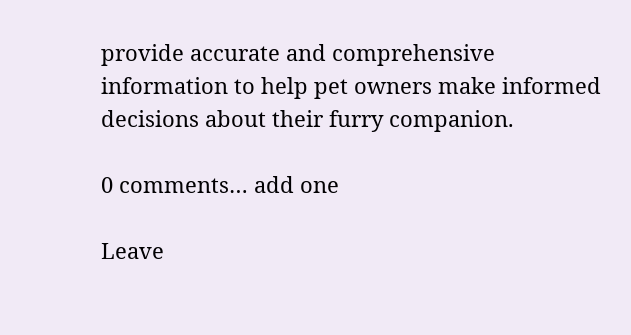provide accurate and comprehensive information to help pet owners make informed decisions about their furry companion.

0 comments… add one

Leave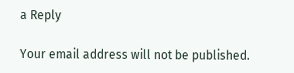a Reply

Your email address will not be published.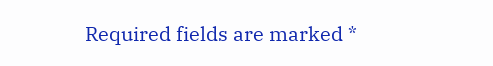Required fields are marked *